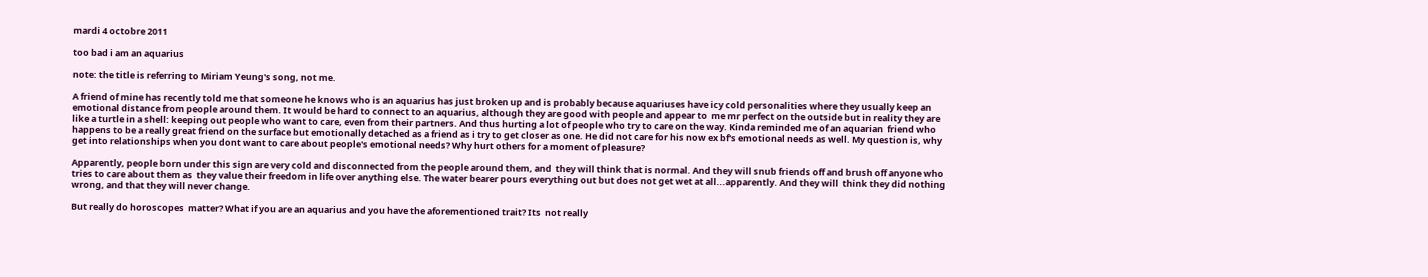mardi 4 octobre 2011

too bad i am an aquarius

note: the title is referring to Miriam Yeung's song, not me.

A friend of mine has recently told me that someone he knows who is an aquarius has just broken up and is probably because aquariuses have icy cold personalities where they usually keep an emotional distance from people around them. It would be hard to connect to an aquarius, although they are good with people and appear to  me mr perfect on the outside but in reality they are like a turtle in a shell: keeping out people who want to care, even from their partners. And thus hurting a lot of people who try to care on the way. Kinda reminded me of an aquarian  friend who happens to be a really great friend on the surface but emotionally detached as a friend as i try to get closer as one. He did not care for his now ex bf's emotional needs as well. My question is, why get into relationships when you dont want to care about people's emotional needs? Why hurt others for a moment of pleasure?

Apparently, people born under this sign are very cold and disconnected from the people around them, and  they will think that is normal. And they will snub friends off and brush off anyone who tries to care about them as  they value their freedom in life over anything else. The water bearer pours everything out but does not get wet at all...apparently. And they will  think they did nothing wrong, and that they will never change.

But really do horoscopes  matter? What if you are an aquarius and you have the aforementioned trait? Its  not really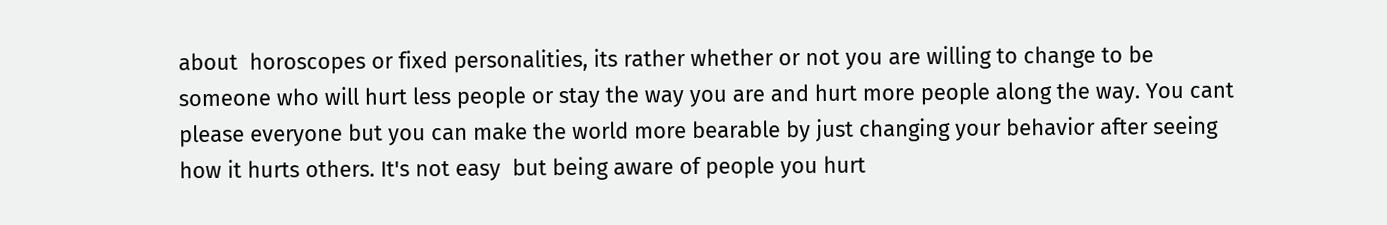about  horoscopes or fixed personalities, its rather whether or not you are willing to change to be someone who will hurt less people or stay the way you are and hurt more people along the way. You cant please everyone but you can make the world more bearable by just changing your behavior after seeing how it hurts others. It's not easy  but being aware of people you hurt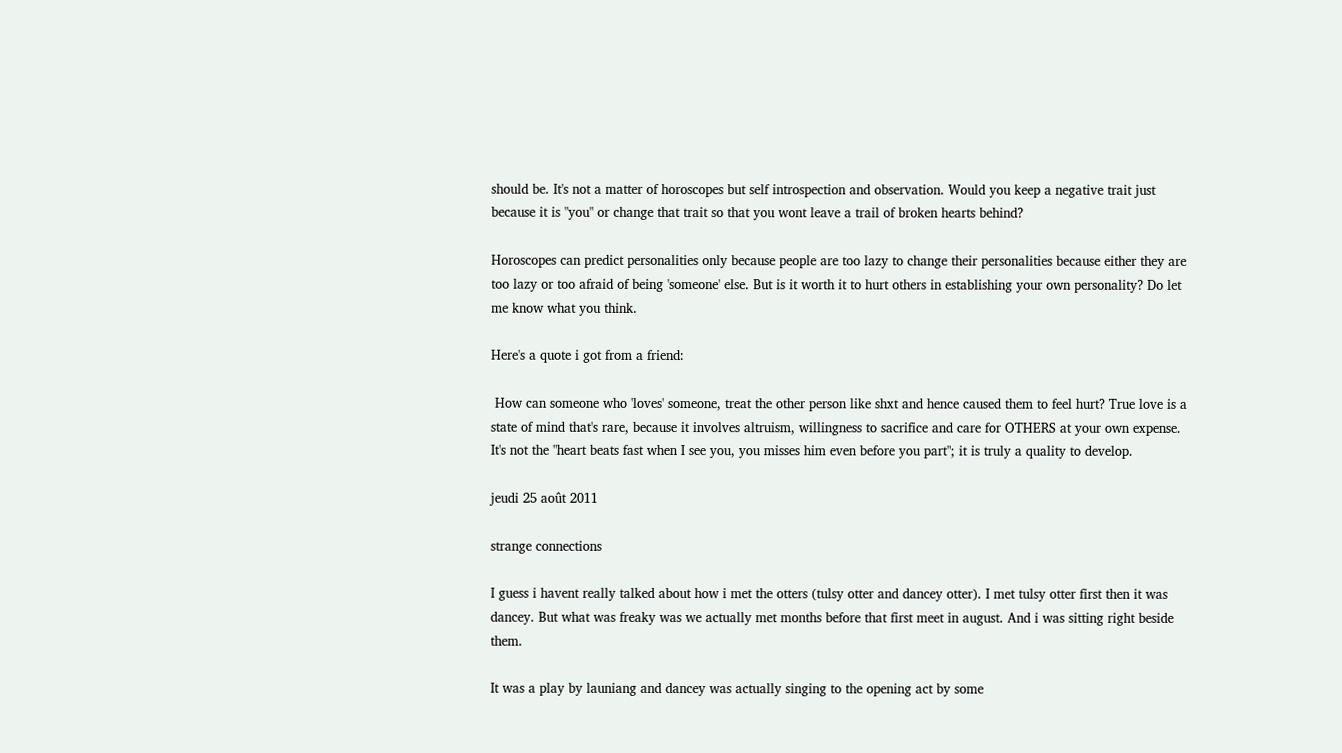should be. It's not a matter of horoscopes but self introspection and observation. Would you keep a negative trait just because it is "you" or change that trait so that you wont leave a trail of broken hearts behind?

Horoscopes can predict personalities only because people are too lazy to change their personalities because either they are too lazy or too afraid of being 'someone' else. But is it worth it to hurt others in establishing your own personality? Do let me know what you think.

Here's a quote i got from a friend:

 How can someone who 'loves' someone, treat the other person like shxt and hence caused them to feel hurt? True love is a state of mind that's rare, because it involves altruism, willingness to sacrifice and care for OTHERS at your own expense. It's not the "heart beats fast when I see you, you misses him even before you part"; it is truly a quality to develop.

jeudi 25 août 2011

strange connections

I guess i havent really talked about how i met the otters (tulsy otter and dancey otter). I met tulsy otter first then it was dancey. But what was freaky was we actually met months before that first meet in august. And i was sitting right beside them.

It was a play by launiang and dancey was actually singing to the opening act by some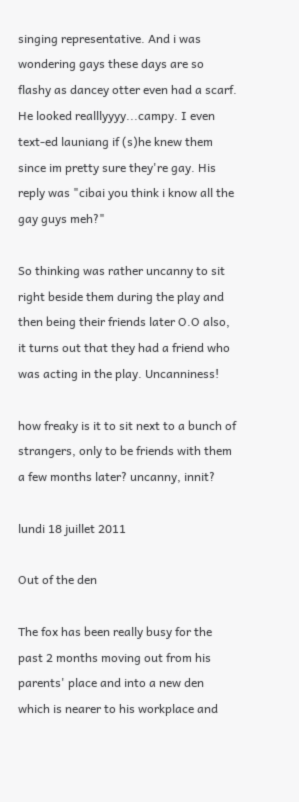singing representative. And i was wondering gays these days are so flashy as dancey otter even had a scarf. He looked realllyyyy...campy. I even text-ed launiang if (s)he knew them since im pretty sure they're gay. His reply was "cibai you think i know all the gay guys meh?"

So thinking was rather uncanny to sit right beside them during the play and then being their friends later O.O also, it turns out that they had a friend who was acting in the play. Uncanniness!

how freaky is it to sit next to a bunch of strangers, only to be friends with them a few months later? uncanny, innit?

lundi 18 juillet 2011

Out of the den

The fox has been really busy for the past 2 months moving out from his parents' place and into a new den which is nearer to his workplace and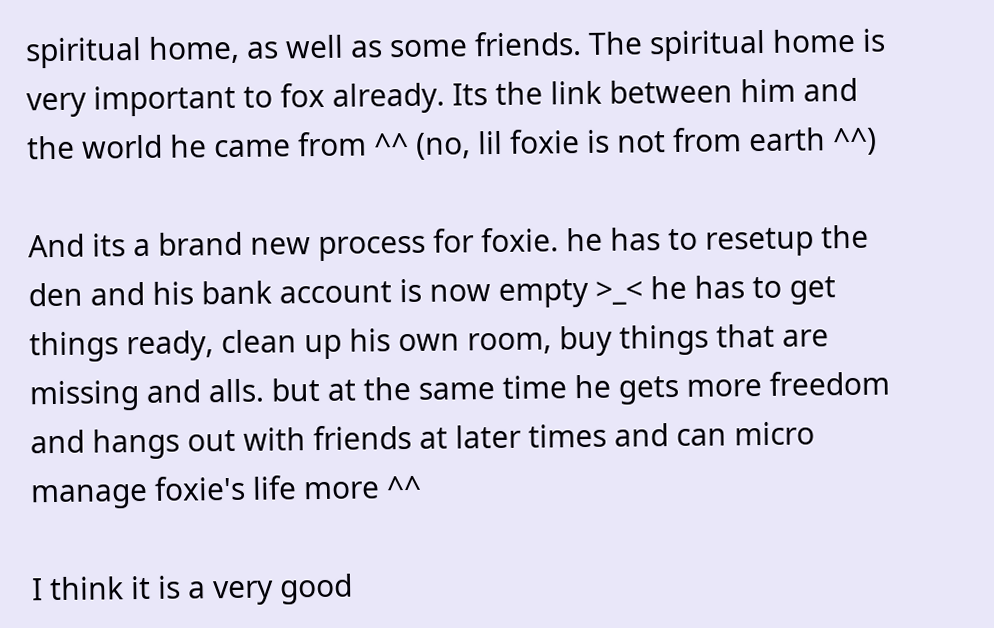spiritual home, as well as some friends. The spiritual home is very important to fox already. Its the link between him and the world he came from ^^ (no, lil foxie is not from earth ^^)

And its a brand new process for foxie. he has to resetup the den and his bank account is now empty >_< he has to get things ready, clean up his own room, buy things that are missing and alls. but at the same time he gets more freedom and hangs out with friends at later times and can micro manage foxie's life more ^^

I think it is a very good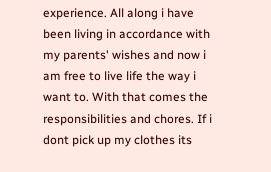experience. All along i have been living in accordance with my parents' wishes and now i am free to live life the way i want to. With that comes the responsibilities and chores. If i dont pick up my clothes its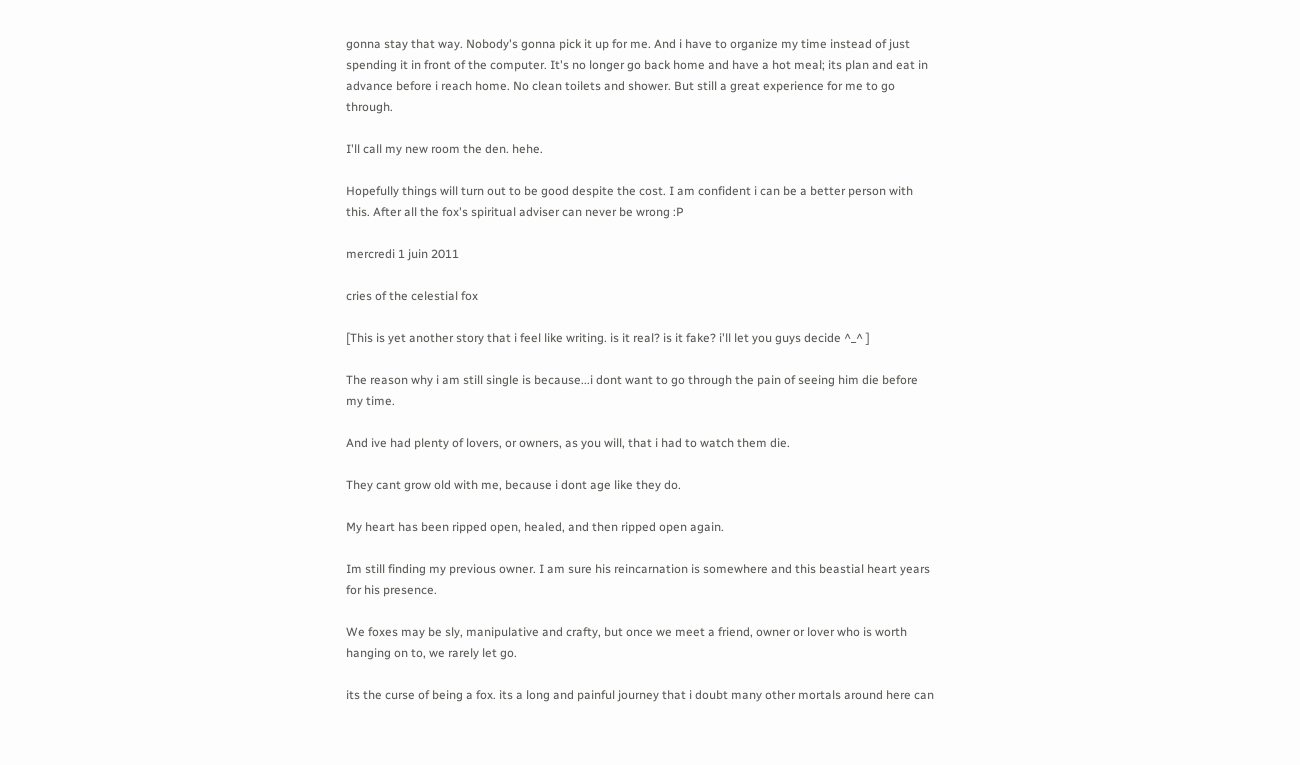gonna stay that way. Nobody's gonna pick it up for me. And i have to organize my time instead of just spending it in front of the computer. It's no longer go back home and have a hot meal; its plan and eat in advance before i reach home. No clean toilets and shower. But still a great experience for me to go through.

I'll call my new room the den. hehe.

Hopefully things will turn out to be good despite the cost. I am confident i can be a better person with this. After all the fox's spiritual adviser can never be wrong :P

mercredi 1 juin 2011

cries of the celestial fox

[This is yet another story that i feel like writing. is it real? is it fake? i'll let you guys decide ^_^ ]

The reason why i am still single is because...i dont want to go through the pain of seeing him die before my time.

And ive had plenty of lovers, or owners, as you will, that i had to watch them die.

They cant grow old with me, because i dont age like they do.

My heart has been ripped open, healed, and then ripped open again.

Im still finding my previous owner. I am sure his reincarnation is somewhere and this beastial heart years for his presence.

We foxes may be sly, manipulative and crafty, but once we meet a friend, owner or lover who is worth hanging on to, we rarely let go.

its the curse of being a fox. its a long and painful journey that i doubt many other mortals around here can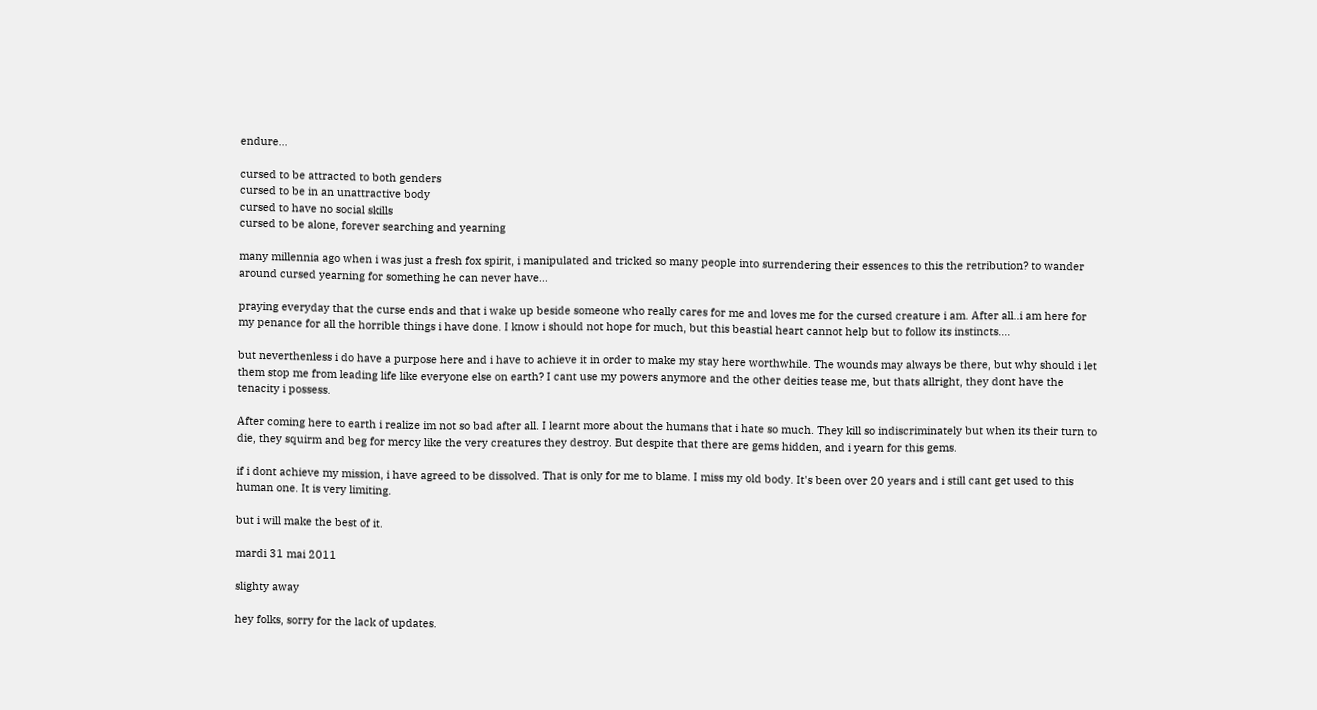endure...

cursed to be attracted to both genders
cursed to be in an unattractive body
cursed to have no social skills
cursed to be alone, forever searching and yearning

many millennia ago when i was just a fresh fox spirit, i manipulated and tricked so many people into surrendering their essences to this the retribution? to wander around cursed yearning for something he can never have...

praying everyday that the curse ends and that i wake up beside someone who really cares for me and loves me for the cursed creature i am. After all..i am here for my penance for all the horrible things i have done. I know i should not hope for much, but this beastial heart cannot help but to follow its instincts....

but neverthenless i do have a purpose here and i have to achieve it in order to make my stay here worthwhile. The wounds may always be there, but why should i let them stop me from leading life like everyone else on earth? I cant use my powers anymore and the other deities tease me, but thats allright, they dont have the tenacity i possess.

After coming here to earth i realize im not so bad after all. I learnt more about the humans that i hate so much. They kill so indiscriminately but when its their turn to die, they squirm and beg for mercy like the very creatures they destroy. But despite that there are gems hidden, and i yearn for this gems.

if i dont achieve my mission, i have agreed to be dissolved. That is only for me to blame. I miss my old body. It's been over 20 years and i still cant get used to this human one. It is very limiting.

but i will make the best of it.

mardi 31 mai 2011

slighty away

hey folks, sorry for the lack of updates.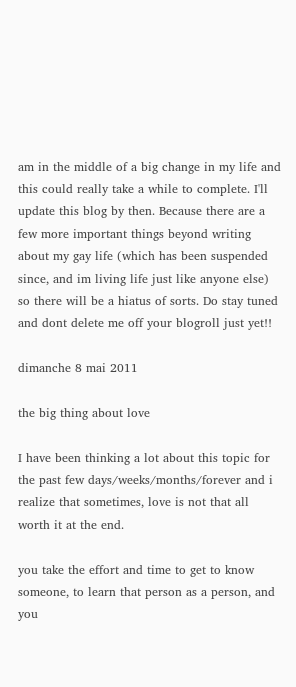am in the middle of a big change in my life and this could really take a while to complete. I'll update this blog by then. Because there are a few more important things beyond writing about my gay life (which has been suspended since, and im living life just like anyone else) so there will be a hiatus of sorts. Do stay tuned and dont delete me off your blogroll just yet!!

dimanche 8 mai 2011

the big thing about love

I have been thinking a lot about this topic for the past few days/weeks/months/forever and i realize that sometimes, love is not that all worth it at the end.

you take the effort and time to get to know someone, to learn that person as a person, and you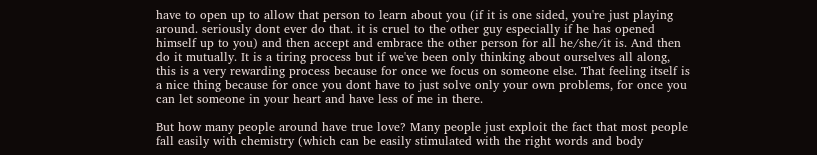have to open up to allow that person to learn about you (if it is one sided, you're just playing around. seriously dont ever do that. it is cruel to the other guy especially if he has opened himself up to you) and then accept and embrace the other person for all he/she/it is. And then do it mutually. It is a tiring process but if we've been only thinking about ourselves all along, this is a very rewarding process because for once we focus on someone else. That feeling itself is a nice thing because for once you dont have to just solve only your own problems, for once you can let someone in your heart and have less of me in there.

But how many people around have true love? Many people just exploit the fact that most people fall easily with chemistry (which can be easily stimulated with the right words and body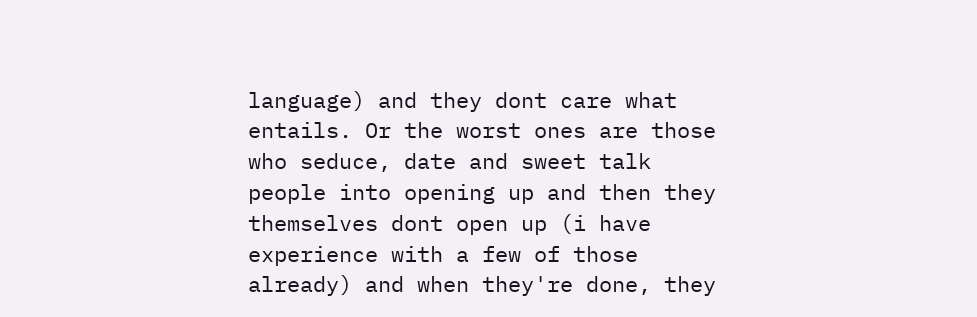language) and they dont care what entails. Or the worst ones are those who seduce, date and sweet talk people into opening up and then they themselves dont open up (i have experience with a few of those already) and when they're done, they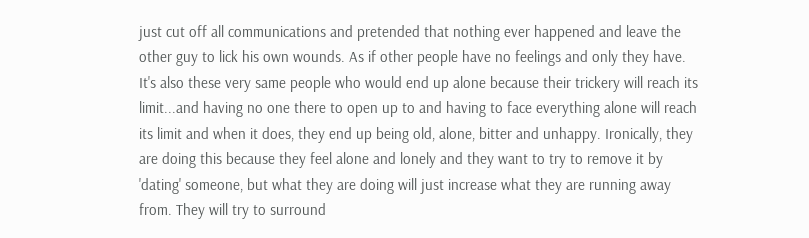just cut off all communications and pretended that nothing ever happened and leave the other guy to lick his own wounds. As if other people have no feelings and only they have. It's also these very same people who would end up alone because their trickery will reach its limit...and having no one there to open up to and having to face everything alone will reach its limit and when it does, they end up being old, alone, bitter and unhappy. Ironically, they are doing this because they feel alone and lonely and they want to try to remove it by 'dating' someone, but what they are doing will just increase what they are running away from. They will try to surround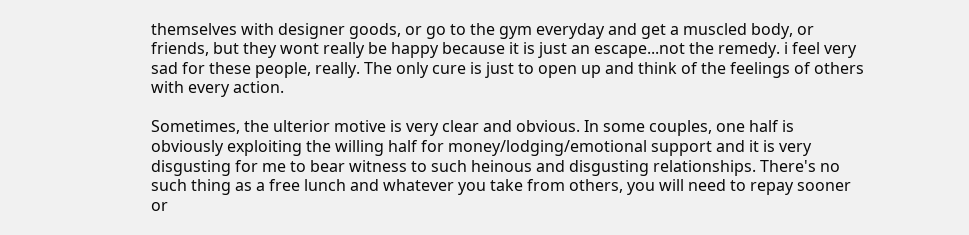themselves with designer goods, or go to the gym everyday and get a muscled body, or friends, but they wont really be happy because it is just an escape...not the remedy. i feel very sad for these people, really. The only cure is just to open up and think of the feelings of others with every action.

Sometimes, the ulterior motive is very clear and obvious. In some couples, one half is obviously exploiting the willing half for money/lodging/emotional support and it is very disgusting for me to bear witness to such heinous and disgusting relationships. There's no such thing as a free lunch and whatever you take from others, you will need to repay sooner or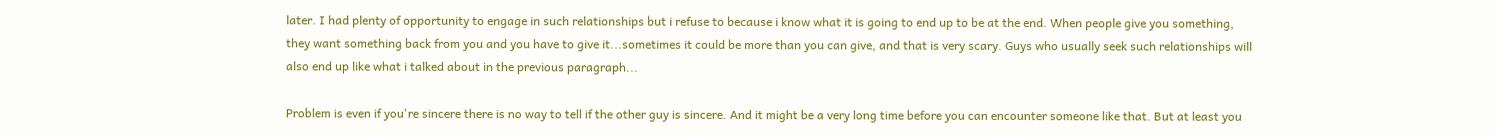later. I had plenty of opportunity to engage in such relationships but i refuse to because i know what it is going to end up to be at the end. When people give you something, they want something back from you and you have to give it...sometimes it could be more than you can give, and that is very scary. Guys who usually seek such relationships will also end up like what i talked about in the previous paragraph...

Problem is even if you're sincere there is no way to tell if the other guy is sincere. And it might be a very long time before you can encounter someone like that. But at least you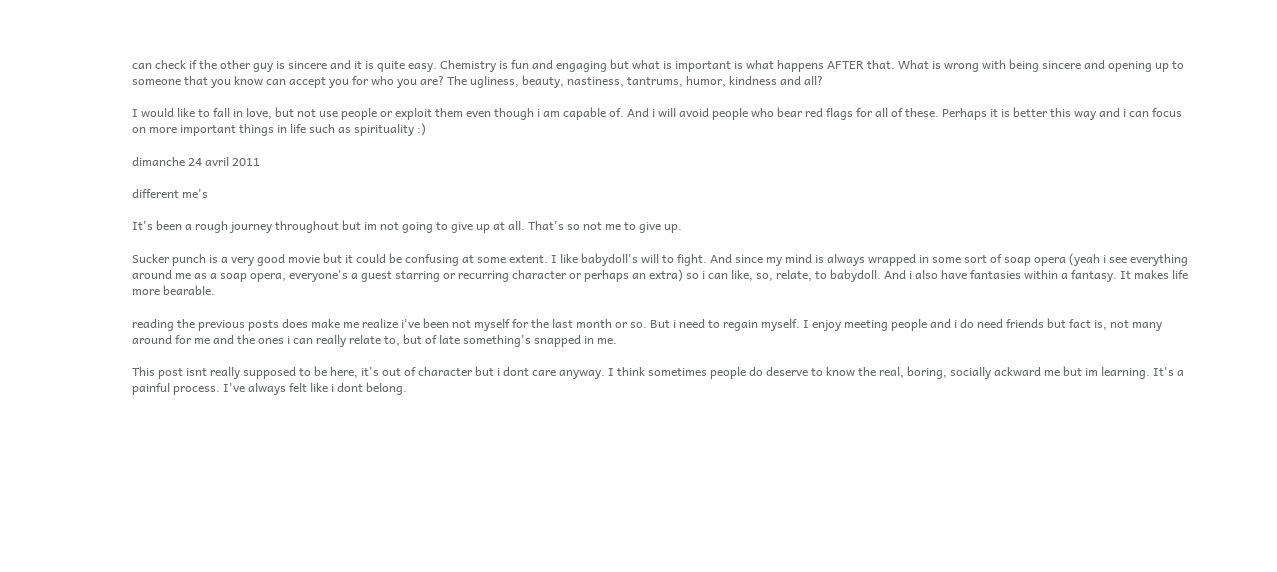can check if the other guy is sincere and it is quite easy. Chemistry is fun and engaging but what is important is what happens AFTER that. What is wrong with being sincere and opening up to someone that you know can accept you for who you are? The ugliness, beauty, nastiness, tantrums, humor, kindness and all?

I would like to fall in love, but not use people or exploit them even though i am capable of. And i will avoid people who bear red flags for all of these. Perhaps it is better this way and i can focus on more important things in life such as spirituality :)

dimanche 24 avril 2011

different me's

It's been a rough journey throughout but im not going to give up at all. That's so not me to give up.

Sucker punch is a very good movie but it could be confusing at some extent. I like babydoll's will to fight. And since my mind is always wrapped in some sort of soap opera (yeah i see everything around me as a soap opera, everyone's a guest starring or recurring character or perhaps an extra) so i can like, so, relate, to babydoll. And i also have fantasies within a fantasy. It makes life more bearable.

reading the previous posts does make me realize i've been not myself for the last month or so. But i need to regain myself. I enjoy meeting people and i do need friends but fact is, not many around for me and the ones i can really relate to, but of late something's snapped in me.

This post isnt really supposed to be here, it's out of character but i dont care anyway. I think sometimes people do deserve to know the real, boring, socially ackward me but im learning. It's a painful process. I've always felt like i dont belong.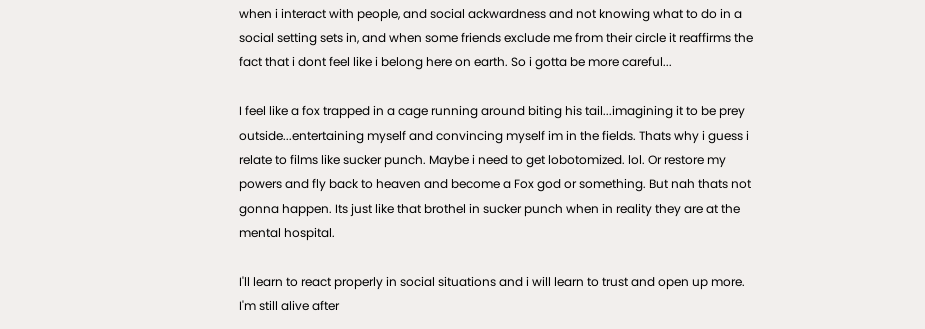when i interact with people, and social ackwardness and not knowing what to do in a social setting sets in, and when some friends exclude me from their circle it reaffirms the fact that i dont feel like i belong here on earth. So i gotta be more careful...

I feel like a fox trapped in a cage running around biting his tail...imagining it to be prey outside...entertaining myself and convincing myself im in the fields. Thats why i guess i relate to films like sucker punch. Maybe i need to get lobotomized. lol. Or restore my powers and fly back to heaven and become a Fox god or something. But nah thats not gonna happen. Its just like that brothel in sucker punch when in reality they are at the mental hospital.

I'll learn to react properly in social situations and i will learn to trust and open up more. I'm still alive after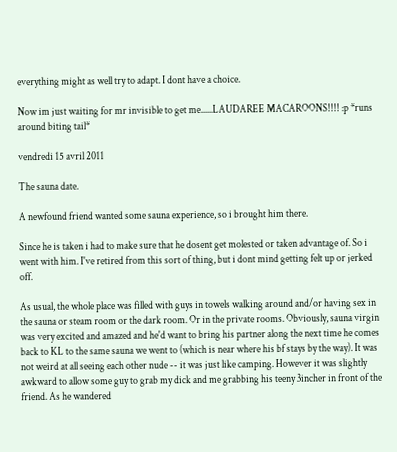everything might as well try to adapt. I dont have a choice.

Now im just waiting for mr invisible to get me......LAUDAREE MACAROONS!!!! :p *runs around biting tail*

vendredi 15 avril 2011

The sauna date.

A newfound friend wanted some sauna experience, so i brought him there.

Since he is taken i had to make sure that he dosent get molested or taken advantage of. So i went with him. I've retired from this sort of thing, but i dont mind getting felt up or jerked off.

As usual, the whole place was filled with guys in towels walking around and/or having sex in the sauna or steam room or the dark room. Or in the private rooms. Obviously, sauna virgin was very excited and amazed and he'd want to bring his partner along the next time he comes back to KL to the same sauna we went to (which is near where his bf stays by the way). It was not weird at all seeing each other nude -- it was just like camping. However it was slightly awkward to allow some guy to grab my dick and me grabbing his teeny 3incher in front of the friend. As he wandered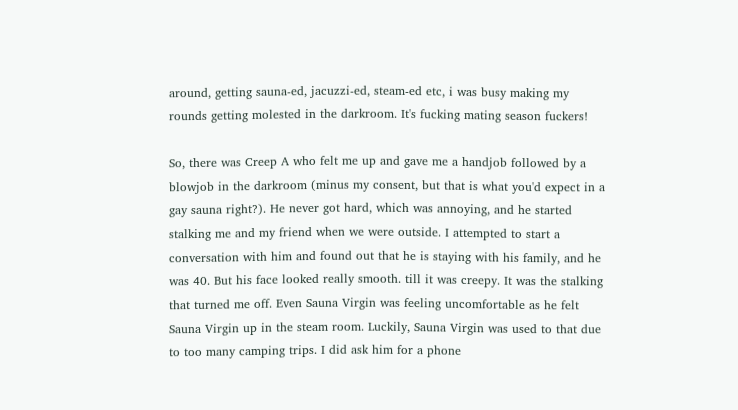around, getting sauna-ed, jacuzzi-ed, steam-ed etc, i was busy making my rounds getting molested in the darkroom. It's fucking mating season fuckers!

So, there was Creep A who felt me up and gave me a handjob followed by a blowjob in the darkroom (minus my consent, but that is what you'd expect in a gay sauna right?). He never got hard, which was annoying, and he started stalking me and my friend when we were outside. I attempted to start a conversation with him and found out that he is staying with his family, and he was 40. But his face looked really smooth. till it was creepy. It was the stalking that turned me off. Even Sauna Virgin was feeling uncomfortable as he felt Sauna Virgin up in the steam room. Luckily, Sauna Virgin was used to that due to too many camping trips. I did ask him for a phone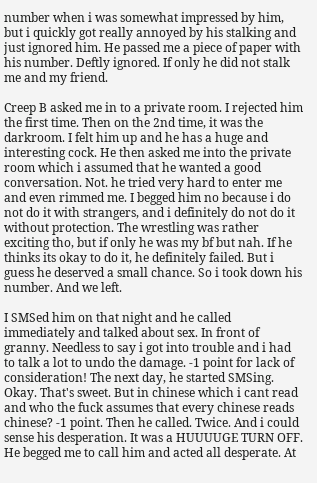number when i was somewhat impressed by him, but i quickly got really annoyed by his stalking and just ignored him. He passed me a piece of paper with his number. Deftly ignored. If only he did not stalk me and my friend.

Creep B asked me in to a private room. I rejected him the first time. Then on the 2nd time, it was the darkroom. I felt him up and he has a huge and interesting cock. He then asked me into the private room which i assumed that he wanted a good conversation. Not. he tried very hard to enter me and even rimmed me. I begged him no because i do not do it with strangers, and i definitely do not do it without protection. The wrestling was rather exciting tho, but if only he was my bf but nah. If he thinks its okay to do it, he definitely failed. But i guess he deserved a small chance. So i took down his number. And we left.

I SMSed him on that night and he called immediately and talked about sex. In front of granny. Needless to say i got into trouble and i had to talk a lot to undo the damage. -1 point for lack of consideration! The next day, he started SMSing. Okay. That's sweet. But in chinese which i cant read and who the fuck assumes that every chinese reads chinese? -1 point. Then he called. Twice. And i could sense his desperation. It was a HUUUUGE TURN OFF. He begged me to call him and acted all desperate. At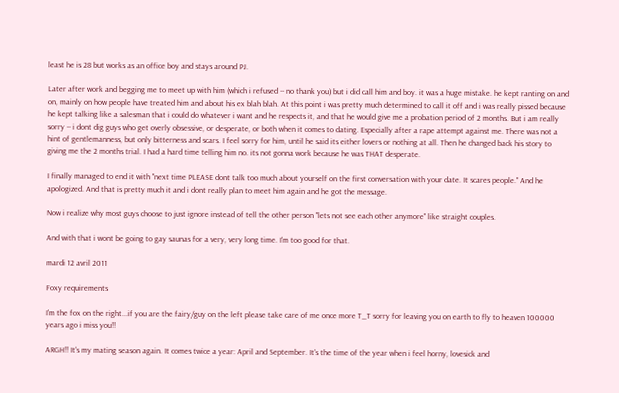least he is 28 but works as an office boy and stays around PJ.

Later after work and begging me to meet up with him (which i refused -- no thank you) but i did call him and boy. it was a huge mistake. he kept ranting on and on, mainly on how people have treated him and about his ex blah blah. At this point i was pretty much determined to call it off and i was really pissed because he kept talking like a salesman that i could do whatever i want and he respects it, and that he would give me a probation period of 2 months. But i am really sorry -- i dont dig guys who get overly obsessive, or desperate, or both when it comes to dating. Especially after a rape attempt against me. There was not a hint of gentlemanness, but only bitterness and scars. I feel sorry for him, until he said its either lovers or nothing at all. Then he changed back his story to giving me the 2 months trial. I had a hard time telling him no. its not gonna work because he was THAT desperate.

I finally managed to end it with "next time PLEASE dont talk too much about yourself on the first conversation with your date. It scares people." And he apologized. And that is pretty much it and i dont really plan to meet him again and he got the message.

Now i realize why most guys choose to just ignore instead of tell the other person "lets not see each other anymore" like straight couples.

And with that i wont be going to gay saunas for a very, very long time. I'm too good for that.

mardi 12 avril 2011

Foxy requirements

I'm the fox on the right...if you are the fairy/guy on the left please take care of me once more T_T sorry for leaving you on earth to fly to heaven 100000 years ago i miss you!!

ARGH!! It's my mating season again. It comes twice a year: April and September. It's the time of the year when i feel horny, lovesick and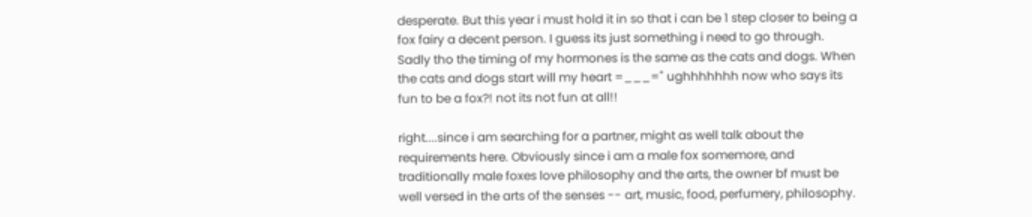desperate. But this year i must hold it in so that i can be 1 step closer to being a fox fairy a decent person. I guess its just something i need to go through. Sadly tho the timing of my hormones is the same as the cats and dogs. When the cats and dogs start will my heart =___=" ughhhhhhh now who says its fun to be a fox?! not its not fun at all!!

right....since i am searching for a partner, might as well talk about the requirements here. Obviously since i am a male fox somemore, and traditionally male foxes love philosophy and the arts, the owner bf must be well versed in the arts of the senses -- art, music, food, perfumery, philosophy.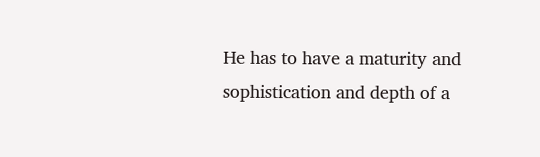He has to have a maturity and sophistication and depth of a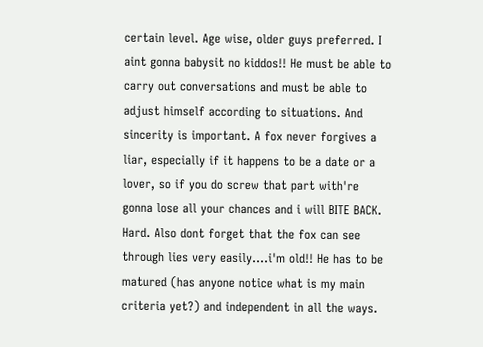certain level. Age wise, older guys preferred. I aint gonna babysit no kiddos!! He must be able to carry out conversations and must be able to adjust himself according to situations. And sincerity is important. A fox never forgives a liar, especially if it happens to be a date or a lover, so if you do screw that part with're gonna lose all your chances and i will BITE BACK. Hard. Also dont forget that the fox can see through lies very easily....i'm old!! He has to be matured (has anyone notice what is my main criteria yet?) and independent in all the ways.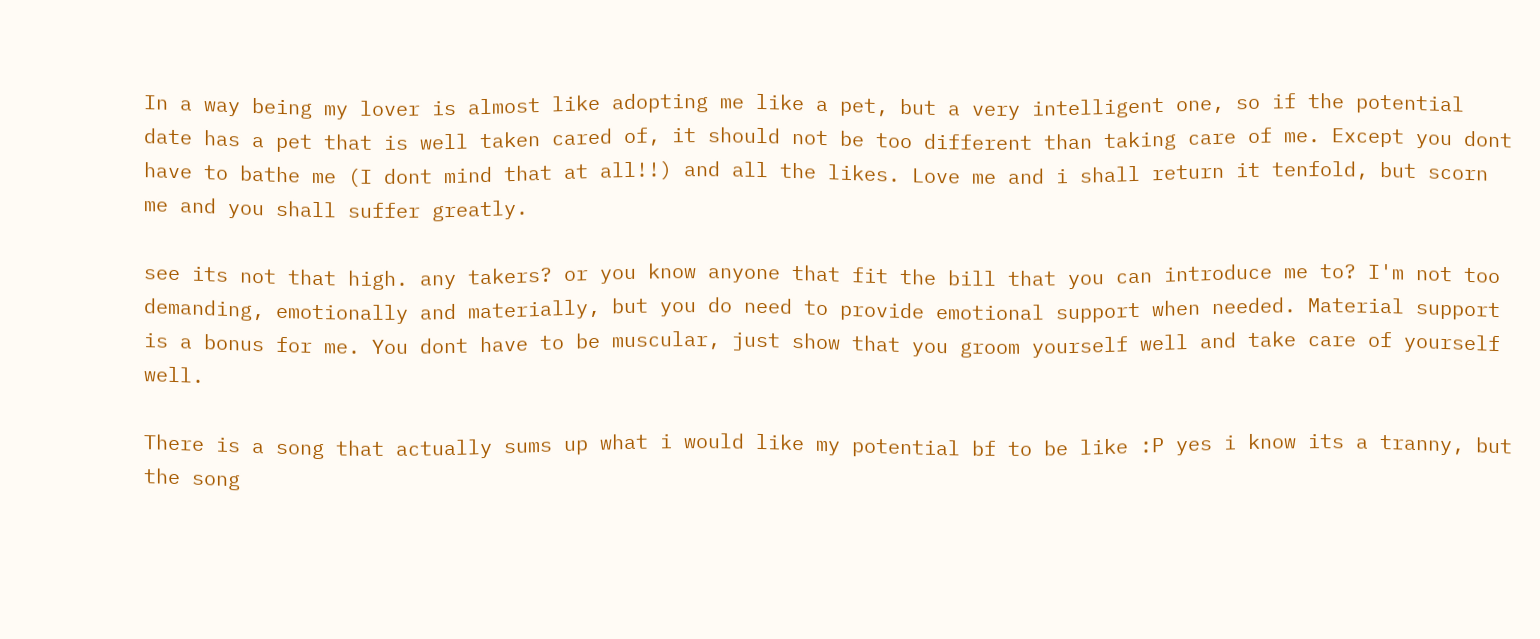In a way being my lover is almost like adopting me like a pet, but a very intelligent one, so if the potential date has a pet that is well taken cared of, it should not be too different than taking care of me. Except you dont have to bathe me (I dont mind that at all!!) and all the likes. Love me and i shall return it tenfold, but scorn me and you shall suffer greatly.

see its not that high. any takers? or you know anyone that fit the bill that you can introduce me to? I'm not too demanding, emotionally and materially, but you do need to provide emotional support when needed. Material support is a bonus for me. You dont have to be muscular, just show that you groom yourself well and take care of yourself well.

There is a song that actually sums up what i would like my potential bf to be like :P yes i know its a tranny, but the song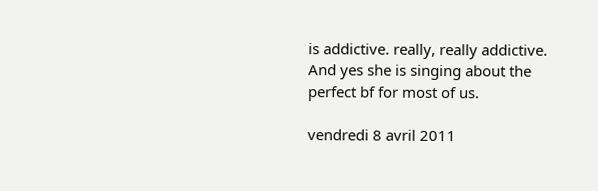is addictive. really, really addictive. And yes she is singing about the perfect bf for most of us.

vendredi 8 avril 2011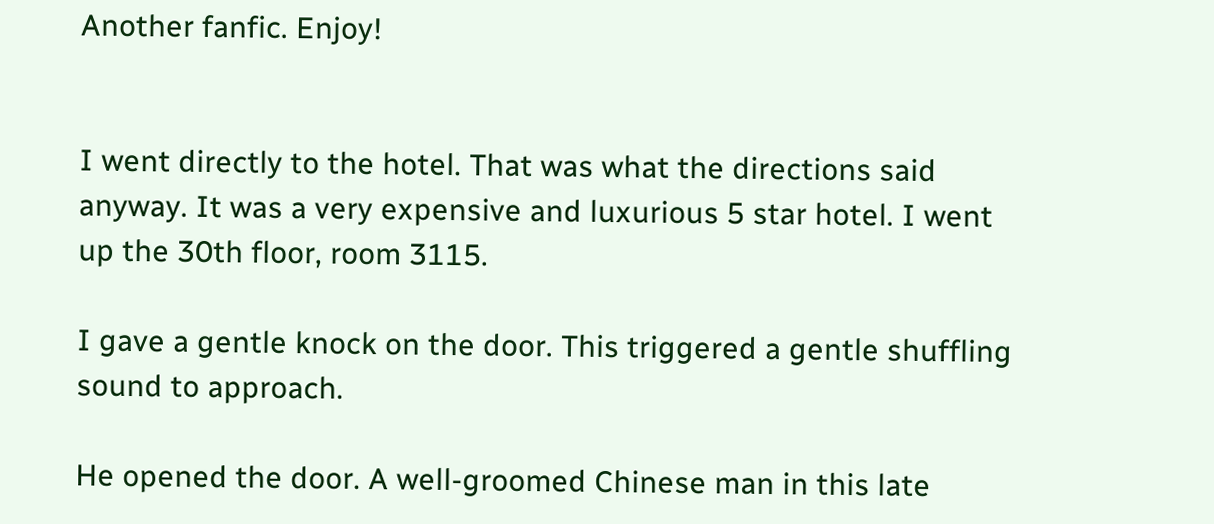Another fanfic. Enjoy!


I went directly to the hotel. That was what the directions said anyway. It was a very expensive and luxurious 5 star hotel. I went up the 30th floor, room 3115.

I gave a gentle knock on the door. This triggered a gentle shuffling sound to approach.

He opened the door. A well-groomed Chinese man in this late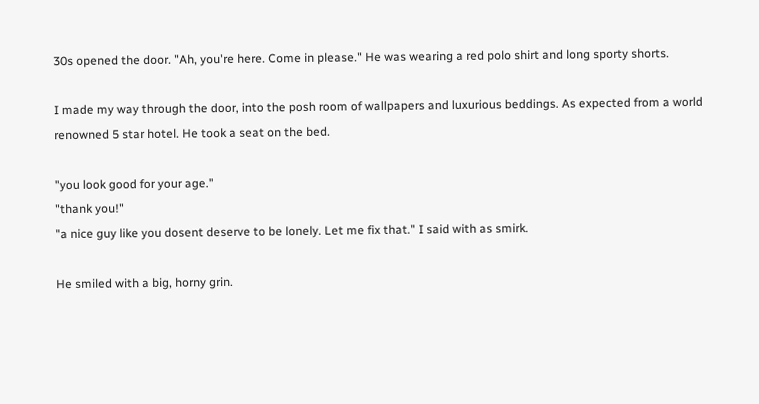30s opened the door. "Ah, you're here. Come in please." He was wearing a red polo shirt and long sporty shorts.

I made my way through the door, into the posh room of wallpapers and luxurious beddings. As expected from a world renowned 5 star hotel. He took a seat on the bed.

"you look good for your age."
"thank you!"
"a nice guy like you dosent deserve to be lonely. Let me fix that." I said with as smirk.

He smiled with a big, horny grin.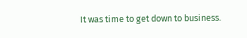It was time to get down to business.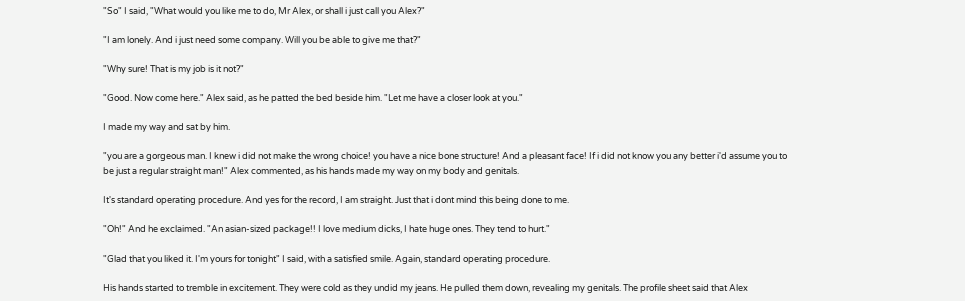"So" I said, "What would you like me to do, Mr Alex, or shall i just call you Alex?"

"I am lonely. And i just need some company. Will you be able to give me that?"

"Why sure! That is my job is it not?"

"Good. Now come here." Alex said, as he patted the bed beside him. "Let me have a closer look at you."

I made my way and sat by him.

"you are a gorgeous man. I knew i did not make the wrong choice! you have a nice bone structure! And a pleasant face! If i did not know you any better i'd assume you to be just a regular straight man!" Alex commented, as his hands made my way on my body and genitals.

It's standard operating procedure. And yes for the record, I am straight. Just that i dont mind this being done to me.

"Oh!" And he exclaimed. "An asian-sized package!! I love medium dicks, I hate huge ones. They tend to hurt."

"Glad that you liked it. I'm yours for tonight" I said, with a satisfied smile. Again, standard operating procedure.

His hands started to tremble in excitement. They were cold as they undid my jeans. He pulled them down, revealing my genitals. The profile sheet said that Alex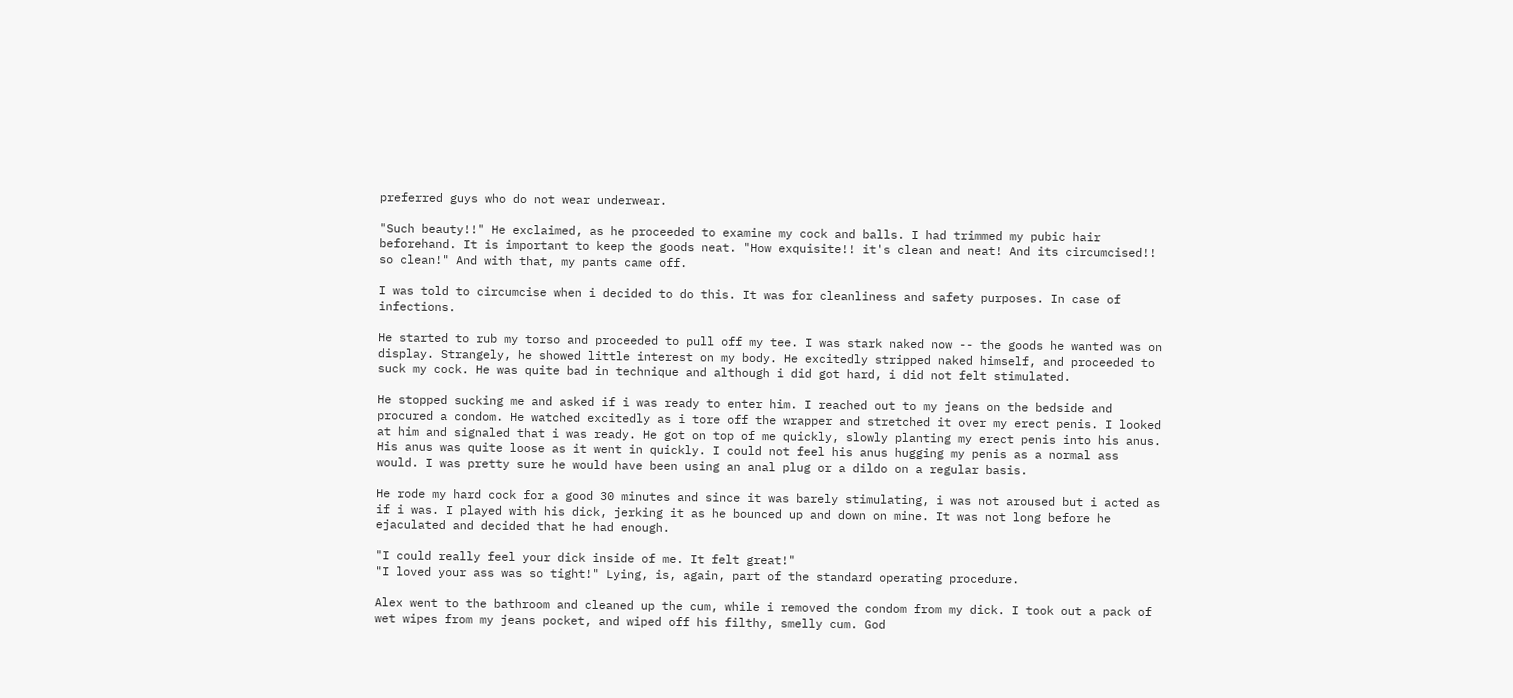preferred guys who do not wear underwear.

"Such beauty!!" He exclaimed, as he proceeded to examine my cock and balls. I had trimmed my pubic hair beforehand. It is important to keep the goods neat. "How exquisite!! it's clean and neat! And its circumcised!! so clean!" And with that, my pants came off.

I was told to circumcise when i decided to do this. It was for cleanliness and safety purposes. In case of infections.

He started to rub my torso and proceeded to pull off my tee. I was stark naked now -- the goods he wanted was on display. Strangely, he showed little interest on my body. He excitedly stripped naked himself, and proceeded to suck my cock. He was quite bad in technique and although i did got hard, i did not felt stimulated.

He stopped sucking me and asked if i was ready to enter him. I reached out to my jeans on the bedside and procured a condom. He watched excitedly as i tore off the wrapper and stretched it over my erect penis. I looked at him and signaled that i was ready. He got on top of me quickly, slowly planting my erect penis into his anus. His anus was quite loose as it went in quickly. I could not feel his anus hugging my penis as a normal ass would. I was pretty sure he would have been using an anal plug or a dildo on a regular basis.

He rode my hard cock for a good 30 minutes and since it was barely stimulating, i was not aroused but i acted as if i was. I played with his dick, jerking it as he bounced up and down on mine. It was not long before he ejaculated and decided that he had enough.

"I could really feel your dick inside of me. It felt great!"
"I loved your ass was so tight!" Lying, is, again, part of the standard operating procedure.

Alex went to the bathroom and cleaned up the cum, while i removed the condom from my dick. I took out a pack of wet wipes from my jeans pocket, and wiped off his filthy, smelly cum. God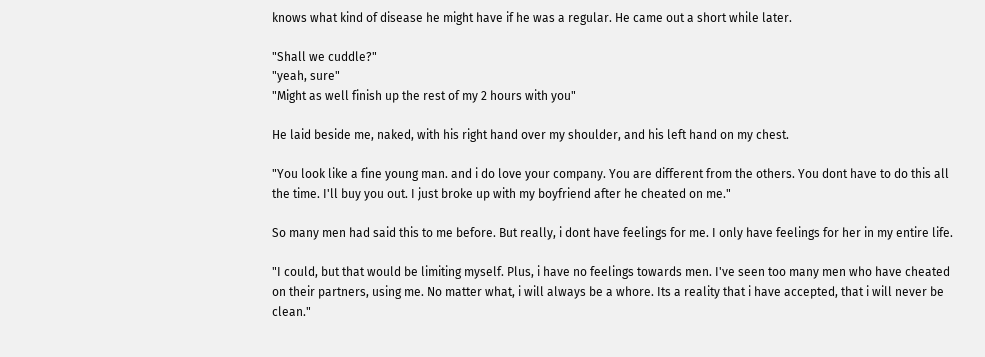knows what kind of disease he might have if he was a regular. He came out a short while later.

"Shall we cuddle?"
"yeah, sure"
"Might as well finish up the rest of my 2 hours with you"

He laid beside me, naked, with his right hand over my shoulder, and his left hand on my chest.

"You look like a fine young man. and i do love your company. You are different from the others. You dont have to do this all the time. I'll buy you out. I just broke up with my boyfriend after he cheated on me."

So many men had said this to me before. But really, i dont have feelings for me. I only have feelings for her in my entire life.

"I could, but that would be limiting myself. Plus, i have no feelings towards men. I've seen too many men who have cheated on their partners, using me. No matter what, i will always be a whore. Its a reality that i have accepted, that i will never be clean."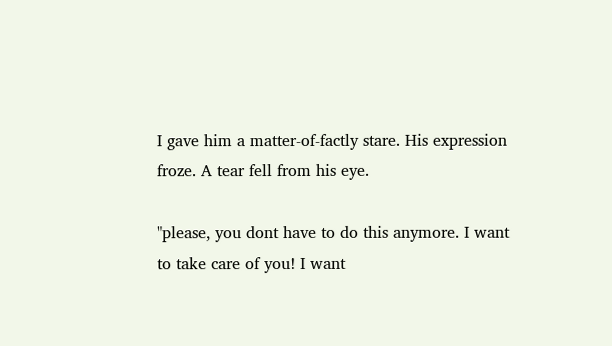I gave him a matter-of-factly stare. His expression froze. A tear fell from his eye.

"please, you dont have to do this anymore. I want to take care of you! I want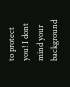to protect you! I dont mind your background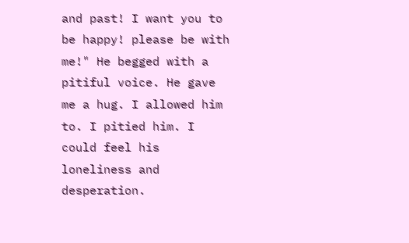and past! I want you to be happy! please be with me!" He begged with a pitiful voice. He gave me a hug. I allowed him to. I pitied him. I could feel his loneliness and desperation.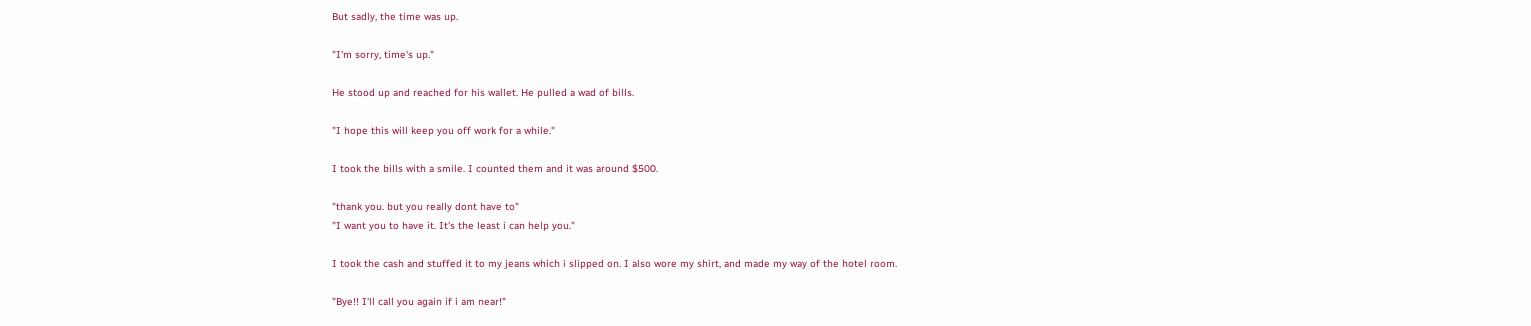But sadly, the time was up.

"I'm sorry, time's up."

He stood up and reached for his wallet. He pulled a wad of bills.

"I hope this will keep you off work for a while."

I took the bills with a smile. I counted them and it was around $500.

"thank you. but you really dont have to"
"I want you to have it. It's the least i can help you."

I took the cash and stuffed it to my jeans which i slipped on. I also wore my shirt, and made my way of the hotel room.

"Bye!! I'll call you again if i am near!"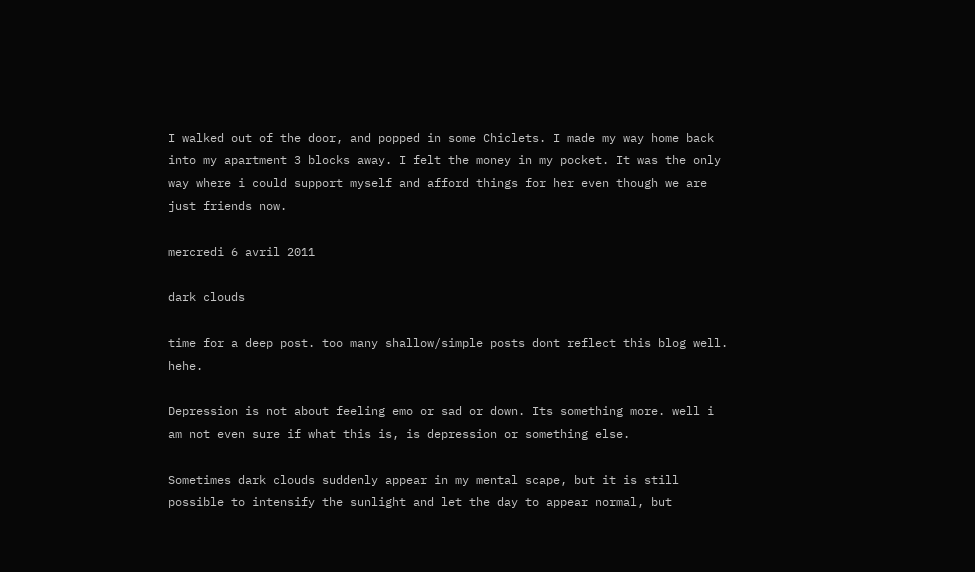I walked out of the door, and popped in some Chiclets. I made my way home back into my apartment 3 blocks away. I felt the money in my pocket. It was the only way where i could support myself and afford things for her even though we are just friends now.

mercredi 6 avril 2011

dark clouds

time for a deep post. too many shallow/simple posts dont reflect this blog well. hehe.

Depression is not about feeling emo or sad or down. Its something more. well i am not even sure if what this is, is depression or something else.

Sometimes dark clouds suddenly appear in my mental scape, but it is still possible to intensify the sunlight and let the day to appear normal, but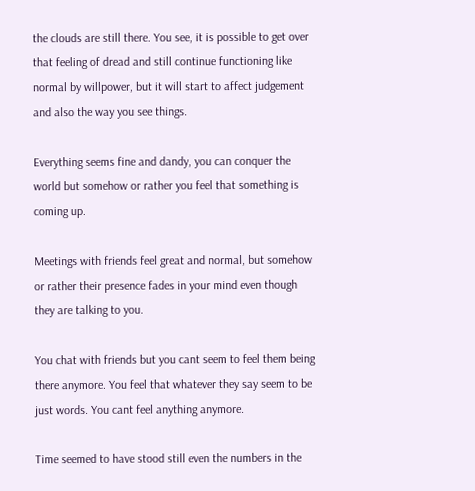the clouds are still there. You see, it is possible to get over that feeling of dread and still continue functioning like normal by willpower, but it will start to affect judgement and also the way you see things.

Everything seems fine and dandy, you can conquer the world but somehow or rather you feel that something is coming up.

Meetings with friends feel great and normal, but somehow or rather their presence fades in your mind even though they are talking to you.

You chat with friends but you cant seem to feel them being there anymore. You feel that whatever they say seem to be just words. You cant feel anything anymore.

Time seemed to have stood still even the numbers in the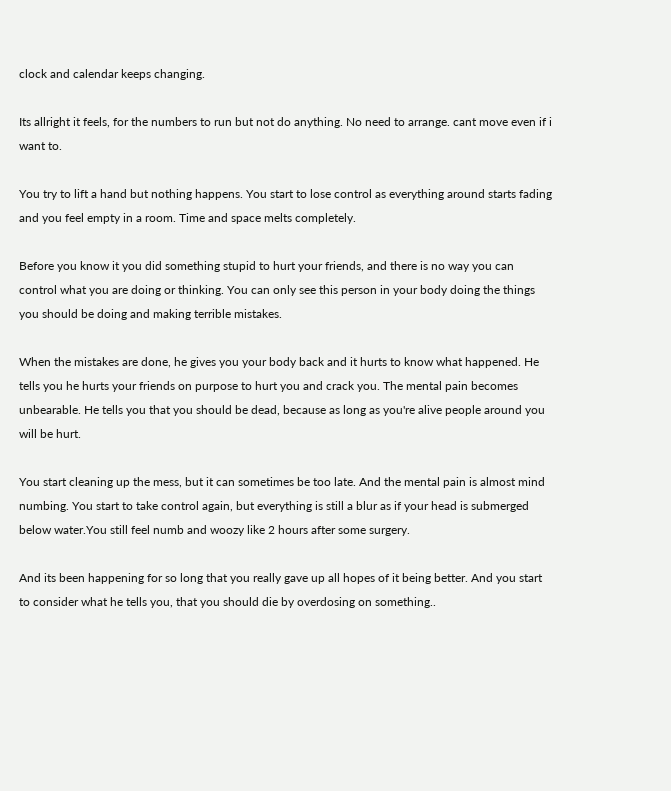clock and calendar keeps changing.

Its allright it feels, for the numbers to run but not do anything. No need to arrange. cant move even if i want to.

You try to lift a hand but nothing happens. You start to lose control as everything around starts fading and you feel empty in a room. Time and space melts completely.

Before you know it you did something stupid to hurt your friends, and there is no way you can control what you are doing or thinking. You can only see this person in your body doing the things you should be doing and making terrible mistakes.

When the mistakes are done, he gives you your body back and it hurts to know what happened. He tells you he hurts your friends on purpose to hurt you and crack you. The mental pain becomes unbearable. He tells you that you should be dead, because as long as you're alive people around you will be hurt.

You start cleaning up the mess, but it can sometimes be too late. And the mental pain is almost mind numbing. You start to take control again, but everything is still a blur as if your head is submerged below water.You still feel numb and woozy like 2 hours after some surgery.

And its been happening for so long that you really gave up all hopes of it being better. And you start to consider what he tells you, that you should die by overdosing on something..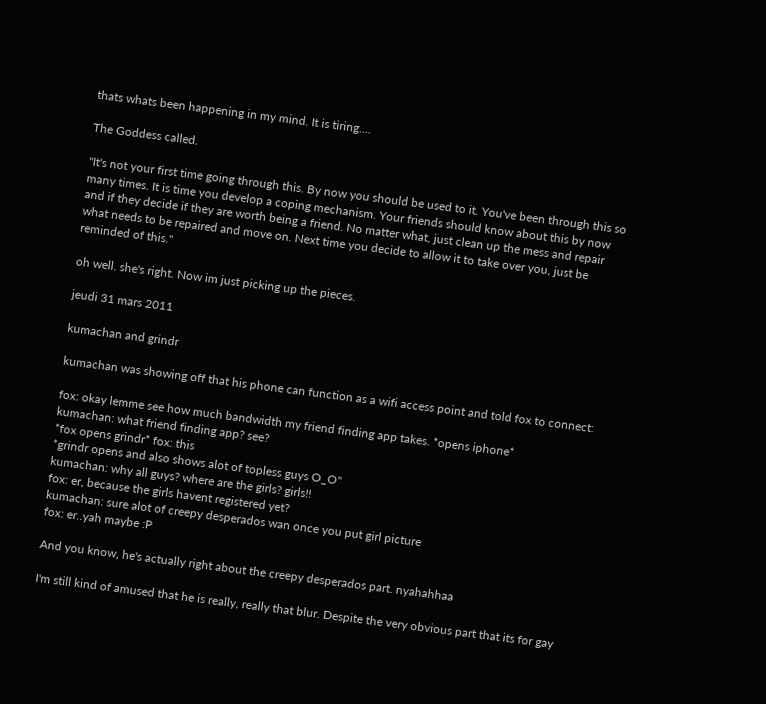thats whats been happening in my mind. It is tiring....

The Goddess called.

"It's not your first time going through this. By now you should be used to it. You've been through this so many times. It is time you develop a coping mechanism. Your friends should know about this by now and if they decide if they are worth being a friend. No matter what, just clean up the mess and repair what needs to be repaired and move on. Next time you decide to allow it to take over you, just be reminded of this."

oh well. she's right. Now im just picking up the pieces.

jeudi 31 mars 2011

kumachan and grindr

kumachan was showing off that his phone can function as a wifi access point and told fox to connect:

fox: okay lemme see how much bandwidth my friend finding app takes. *opens iphone*
kumachan: what friend finding app? see?
*fox opens grindr* fox: this
*grindr opens and also shows alot of topless guys O_O"
kumachan: why all guys? where are the girls? girls!!
fox: er, because the girls havent registered yet?
kumachan: sure alot of creepy desperados wan once you put girl picture
fox: er..yah maybe :P

And you know, he's actually right about the creepy desperados part. nyahahhaa

I'm still kind of amused that he is really, really that blur. Despite the very obvious part that its for gay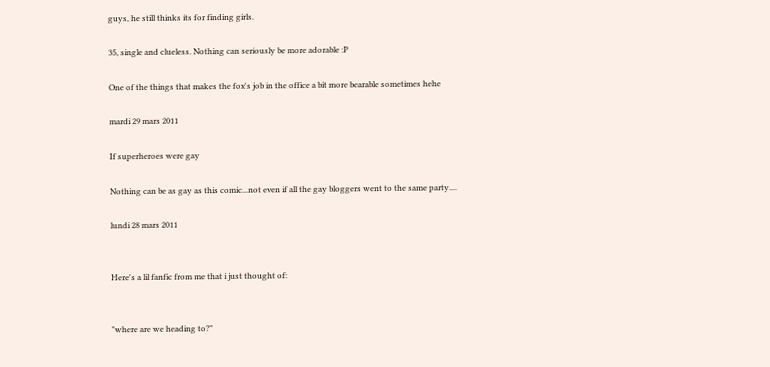guys, he still thinks its for finding girls.

35, single and clueless. Nothing can seriously be more adorable :P

One of the things that makes the fox's job in the office a bit more bearable sometimes hehe

mardi 29 mars 2011

If superheroes were gay

Nothing can be as gay as this comic...not even if all the gay bloggers went to the same party....

lundi 28 mars 2011


Here's a lil fanfic from me that i just thought of:


"where are we heading to?"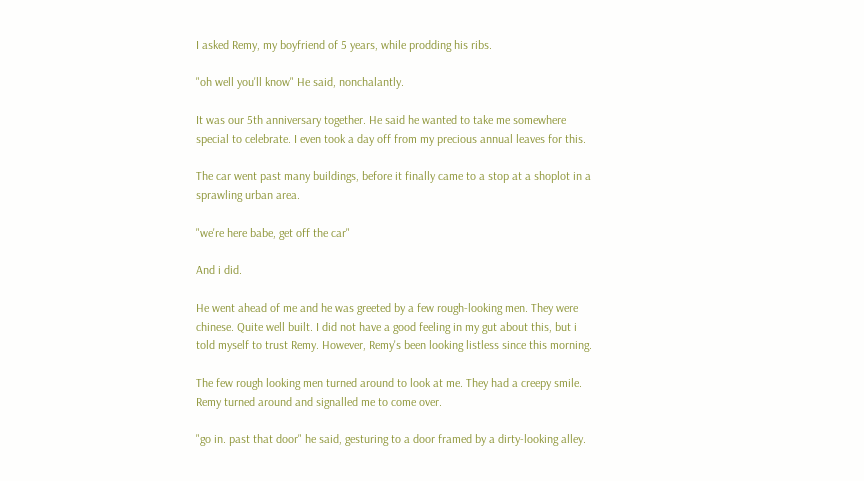I asked Remy, my boyfriend of 5 years, while prodding his ribs.

"oh well you'll know" He said, nonchalantly.

It was our 5th anniversary together. He said he wanted to take me somewhere special to celebrate. I even took a day off from my precious annual leaves for this.

The car went past many buildings, before it finally came to a stop at a shoplot in a sprawling urban area.

"we're here babe, get off the car"

And i did.

He went ahead of me and he was greeted by a few rough-looking men. They were chinese. Quite well built. I did not have a good feeling in my gut about this, but i told myself to trust Remy. However, Remy's been looking listless since this morning.

The few rough looking men turned around to look at me. They had a creepy smile. Remy turned around and signalled me to come over.

"go in. past that door" he said, gesturing to a door framed by a dirty-looking alley.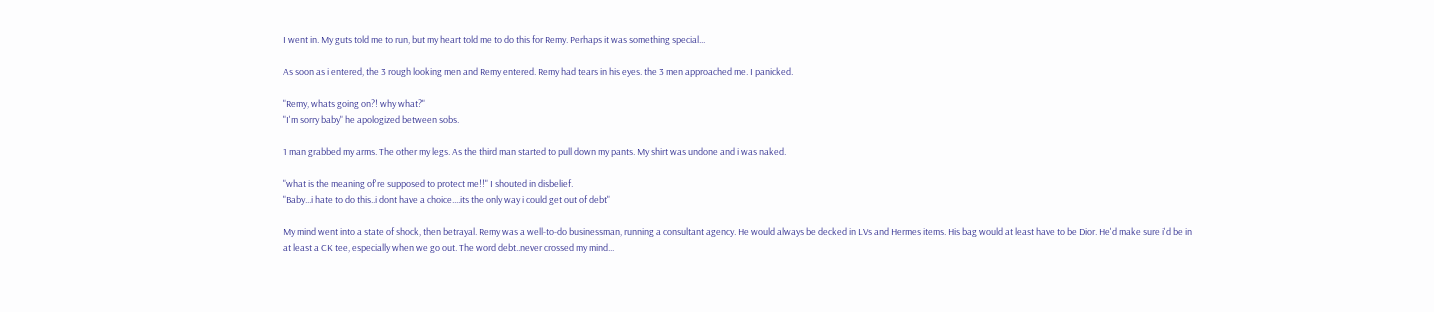I went in. My guts told me to run, but my heart told me to do this for Remy. Perhaps it was something special...

As soon as i entered, the 3 rough looking men and Remy entered. Remy had tears in his eyes. the 3 men approached me. I panicked.

"Remy, whats going on?! why what?"
"I'm sorry baby" he apologized between sobs.

1 man grabbed my arms. The other my legs. As the third man started to pull down my pants. My shirt was undone and i was naked.

"what is the meaning of're supposed to protect me!!" I shouted in disbelief.
"Baby...i hate to do this..i dont have a choice....its the only way i could get out of debt"

My mind went into a state of shock, then betrayal. Remy was a well-to-do businessman, running a consultant agency. He would always be decked in LVs and Hermes items. His bag would at least have to be Dior. He'd make sure i'd be in at least a CK tee, especially when we go out. The word debt..never crossed my mind...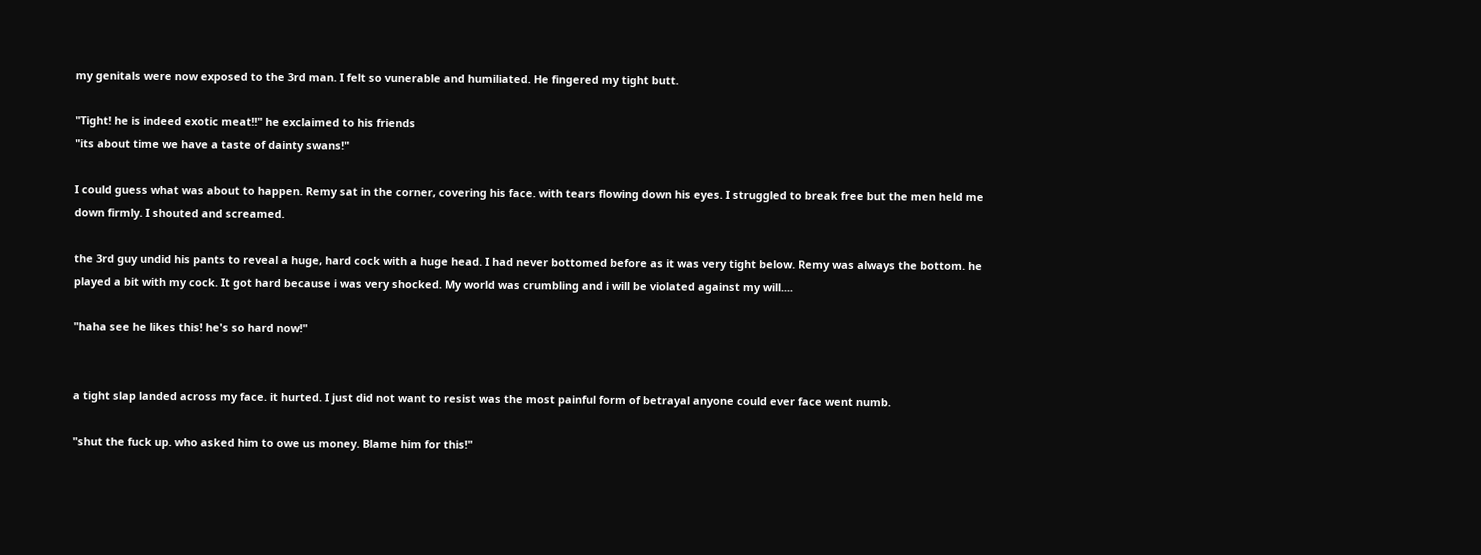my genitals were now exposed to the 3rd man. I felt so vunerable and humiliated. He fingered my tight butt.

"Tight! he is indeed exotic meat!!" he exclaimed to his friends
"its about time we have a taste of dainty swans!"

I could guess what was about to happen. Remy sat in the corner, covering his face. with tears flowing down his eyes. I struggled to break free but the men held me down firmly. I shouted and screamed.

the 3rd guy undid his pants to reveal a huge, hard cock with a huge head. I had never bottomed before as it was very tight below. Remy was always the bottom. he played a bit with my cock. It got hard because i was very shocked. My world was crumbling and i will be violated against my will....

"haha see he likes this! he's so hard now!"


a tight slap landed across my face. it hurted. I just did not want to resist was the most painful form of betrayal anyone could ever face went numb.

"shut the fuck up. who asked him to owe us money. Blame him for this!"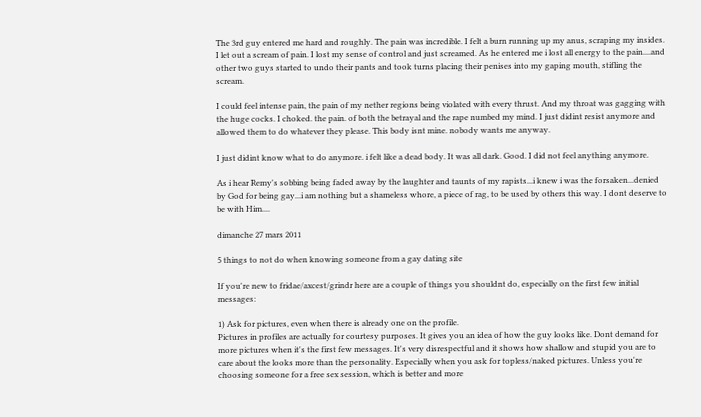The 3rd guy entered me hard and roughly. The pain was incredible. I felt a burn running up my anus, scraping my insides. I let out a scream of pain. I lost my sense of control and just screamed. As he entered me i lost all energy to the pain....and other two guys started to undo their pants and took turns placing their penises into my gaping mouth, stifling the scream.

I could feel intense pain, the pain of my nether regions being violated with every thrust. And my throat was gagging with the huge cocks. I choked. the pain. of both the betrayal and the rape numbed my mind. I just didint resist anymore and allowed them to do whatever they please. This body isnt mine. nobody wants me anyway.

I just didint know what to do anymore. i felt like a dead body. It was all dark. Good. I did not feel anything anymore.

As i hear Remy's sobbing being faded away by the laughter and taunts of my rapists...i knew i was the forsaken...denied by God for being gay...i am nothing but a shameless whore, a piece of rag, to be used by others this way. I dont deserve to be with Him....

dimanche 27 mars 2011

5 things to not do when knowing someone from a gay dating site

If you're new to fridae/axcest/grindr here are a couple of things you shouldnt do, especially on the first few initial messages:

1) Ask for pictures, even when there is already one on the profile.
Pictures in profiles are actually for courtesy purposes. It gives you an idea of how the guy looks like. Dont demand for more pictures when it's the first few messages. It's very disrespectful and it shows how shallow and stupid you are to care about the looks more than the personality. Especially when you ask for topless/naked pictures. Unless you're choosing someone for a free sex session, which is better and more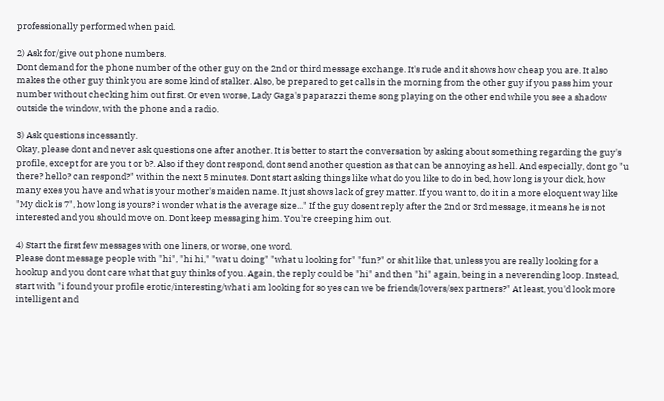professionally performed when paid.

2) Ask for/give out phone numbers.
Dont demand for the phone number of the other guy on the 2nd or third message exchange. It's rude and it shows how cheap you are. It also makes the other guy think you are some kind of stalker. Also, be prepared to get calls in the morning from the other guy if you pass him your number without checking him out first. Or even worse, Lady Gaga's paparazzi theme song playing on the other end while you see a shadow outside the window, with the phone and a radio.

3) Ask questions incessantly.
Okay, please dont and never ask questions one after another. It is better to start the conversation by asking about something regarding the guy's profile, except for are you t or b?. Also if they dont respond, dont send another question as that can be annoying as hell. And especially, dont go "u there? hello? can respond?" within the next 5 minutes. Dont start asking things like what do you like to do in bed, how long is your dick, how many exes you have and what is your mother's maiden name. It just shows lack of grey matter. If you want to, do it in a more eloquent way like "My dick is 7", how long is yours? i wonder what is the average size..." If the guy dosent reply after the 2nd or 3rd message, it means he is not interested and you should move on. Dont keep messaging him. You're creeping him out.

4) Start the first few messages with one liners, or worse, one word.
Please dont message people with "hi", "hi hi," "wat u doing" "what u looking for" "fun?" or shit like that, unless you are really looking for a hookup and you dont care what that guy thinks of you. Again, the reply could be "hi" and then "hi" again, being in a neverending loop. Instead, start with "i found your profile erotic/interesting/what i am looking for so yes can we be friends/lovers/sex partners?" At least, you'd look more intelligent and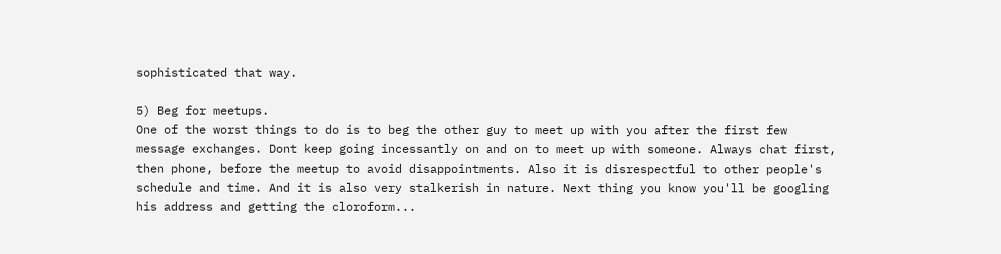sophisticated that way.

5) Beg for meetups.
One of the worst things to do is to beg the other guy to meet up with you after the first few message exchanges. Dont keep going incessantly on and on to meet up with someone. Always chat first, then phone, before the meetup to avoid disappointments. Also it is disrespectful to other people's schedule and time. And it is also very stalkerish in nature. Next thing you know you'll be googling his address and getting the cloroform...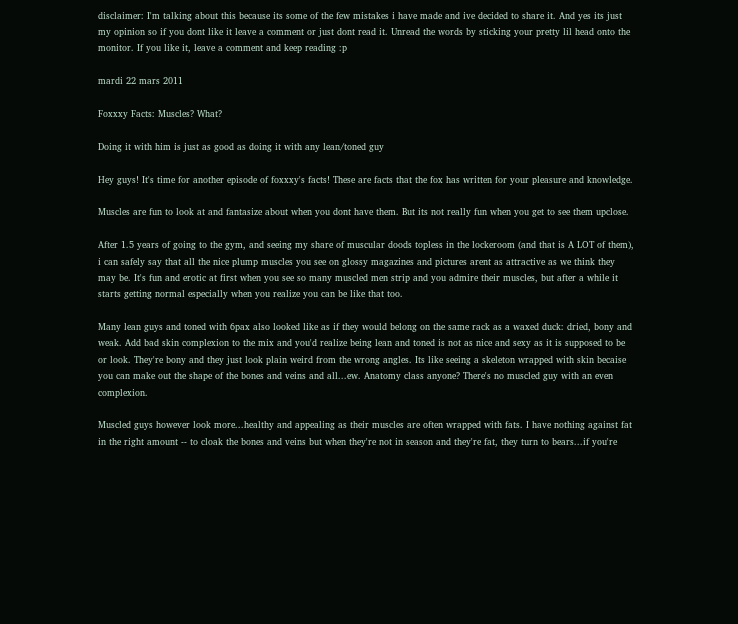disclaimer: I'm talking about this because its some of the few mistakes i have made and ive decided to share it. And yes its just my opinion so if you dont like it leave a comment or just dont read it. Unread the words by sticking your pretty lil head onto the monitor. If you like it, leave a comment and keep reading :p

mardi 22 mars 2011

Foxxxy Facts: Muscles? What?

Doing it with him is just as good as doing it with any lean/toned guy

Hey guys! It's time for another episode of foxxxy's facts! These are facts that the fox has written for your pleasure and knowledge.

Muscles are fun to look at and fantasize about when you dont have them. But its not really fun when you get to see them upclose.

After 1.5 years of going to the gym, and seeing my share of muscular doods topless in the lockeroom (and that is A LOT of them), i can safely say that all the nice plump muscles you see on glossy magazines and pictures arent as attractive as we think they may be. It's fun and erotic at first when you see so many muscled men strip and you admire their muscles, but after a while it starts getting normal especially when you realize you can be like that too.

Many lean guys and toned with 6pax also looked like as if they would belong on the same rack as a waxed duck: dried, bony and weak. Add bad skin complexion to the mix and you'd realize being lean and toned is not as nice and sexy as it is supposed to be or look. They're bony and they just look plain weird from the wrong angles. Its like seeing a skeleton wrapped with skin becaise you can make out the shape of the bones and veins and all...ew. Anatomy class anyone? There's no muscled guy with an even complexion.

Muscled guys however look more...healthy and appealing as their muscles are often wrapped with fats. I have nothing against fat in the right amount -- to cloak the bones and veins but when they're not in season and they're fat, they turn to bears...if you're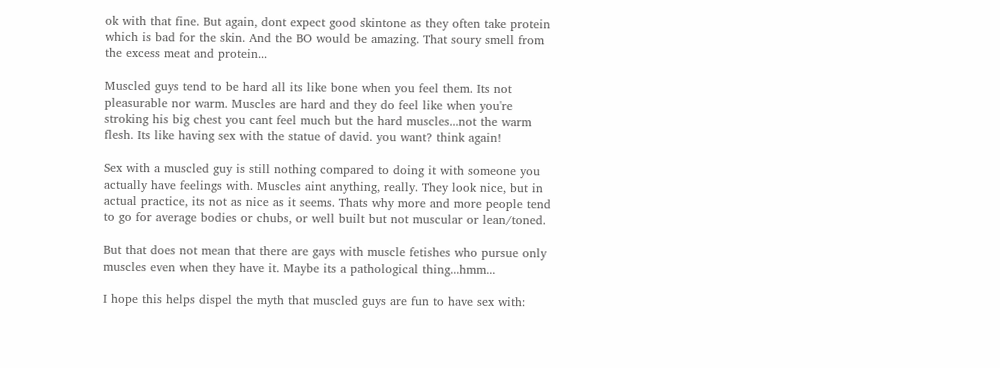ok with that fine. But again, dont expect good skintone as they often take protein which is bad for the skin. And the BO would be amazing. That soury smell from the excess meat and protein...

Muscled guys tend to be hard all its like bone when you feel them. Its not pleasurable nor warm. Muscles are hard and they do feel like when you're stroking his big chest you cant feel much but the hard muscles...not the warm flesh. Its like having sex with the statue of david. you want? think again!

Sex with a muscled guy is still nothing compared to doing it with someone you actually have feelings with. Muscles aint anything, really. They look nice, but in actual practice, its not as nice as it seems. Thats why more and more people tend to go for average bodies or chubs, or well built but not muscular or lean/toned.

But that does not mean that there are gays with muscle fetishes who pursue only muscles even when they have it. Maybe its a pathological thing...hmm...

I hope this helps dispel the myth that muscled guys are fun to have sex with: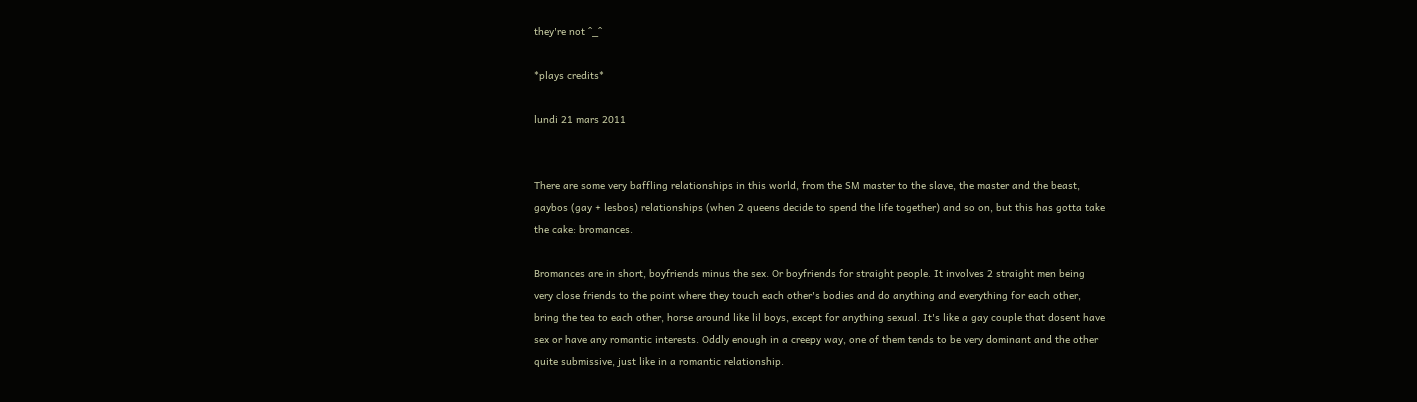they're not ^_^

*plays credits*

lundi 21 mars 2011


There are some very baffling relationships in this world, from the SM master to the slave, the master and the beast, gaybos (gay + lesbos) relationships (when 2 queens decide to spend the life together) and so on, but this has gotta take the cake: bromances.

Bromances are in short, boyfriends minus the sex. Or boyfriends for straight people. It involves 2 straight men being very close friends to the point where they touch each other's bodies and do anything and everything for each other, bring the tea to each other, horse around like lil boys, except for anything sexual. It's like a gay couple that dosent have sex or have any romantic interests. Oddly enough in a creepy way, one of them tends to be very dominant and the other quite submissive, just like in a romantic relationship.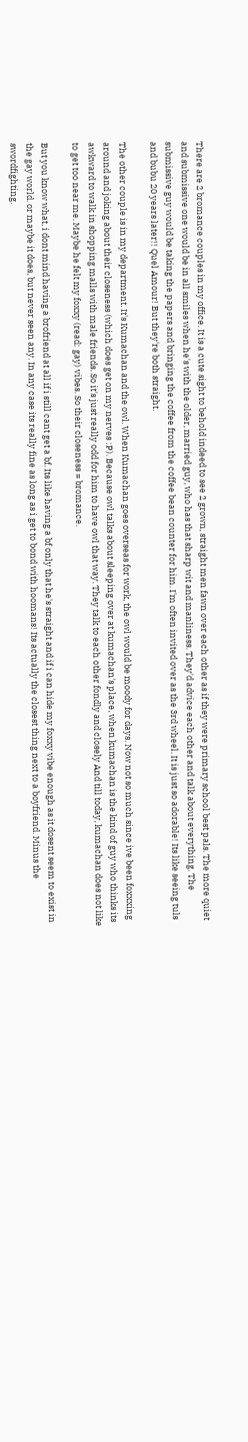There are 2 bromance couples in my office. It is a cute sight to behold indeed to see 2 grown, straight men fawn over each other as if they were primary school best pals. The more quiet and submissive one would be in all smiles when he's with the older, married guy, who has that sharp wit and manliness. They'd advice each other and talk about everything. The submissive guy would be taking the papers and bringing the coffee from the coffee bean counter for him. I'm often invited over as the 3rd wheel. It is just so adorable! Its like seeing tuls and bubu 20 years later!! Quel Amour! But they're both straight.

The other couple is in my department. It's Kumachan and the owl. When Kumachan goes overseas for work, the owl would be moody for days. Now not so much since ive been foxxxing around and joking about their closeness (which does get on my nerves :P). Because owl talks about sleeping over at kumachan's place, when kumachan is the kind of guy who thinks its awkward to walk in shopping malls with male friends. So it's just really odd for him to have owl that way. They talk to each other fondly and closely And till today, kumachan does not like to get too near me. Maybe he felt my foxxy (read: gay) vibes. So their closeness = bromance.

But you know what, i dont mind having a brofriend at all if i still cant get a bf. Its like having a bf only that he's straight and if i can hide my foxxy vibe enough as it dosent seem to exist in the gay world. or maybe it does, but never seen any. In any case its really fine as long as i get to bond with hoomans! Its actually the closest thing next to a boyfriend. Minus the swordfighting.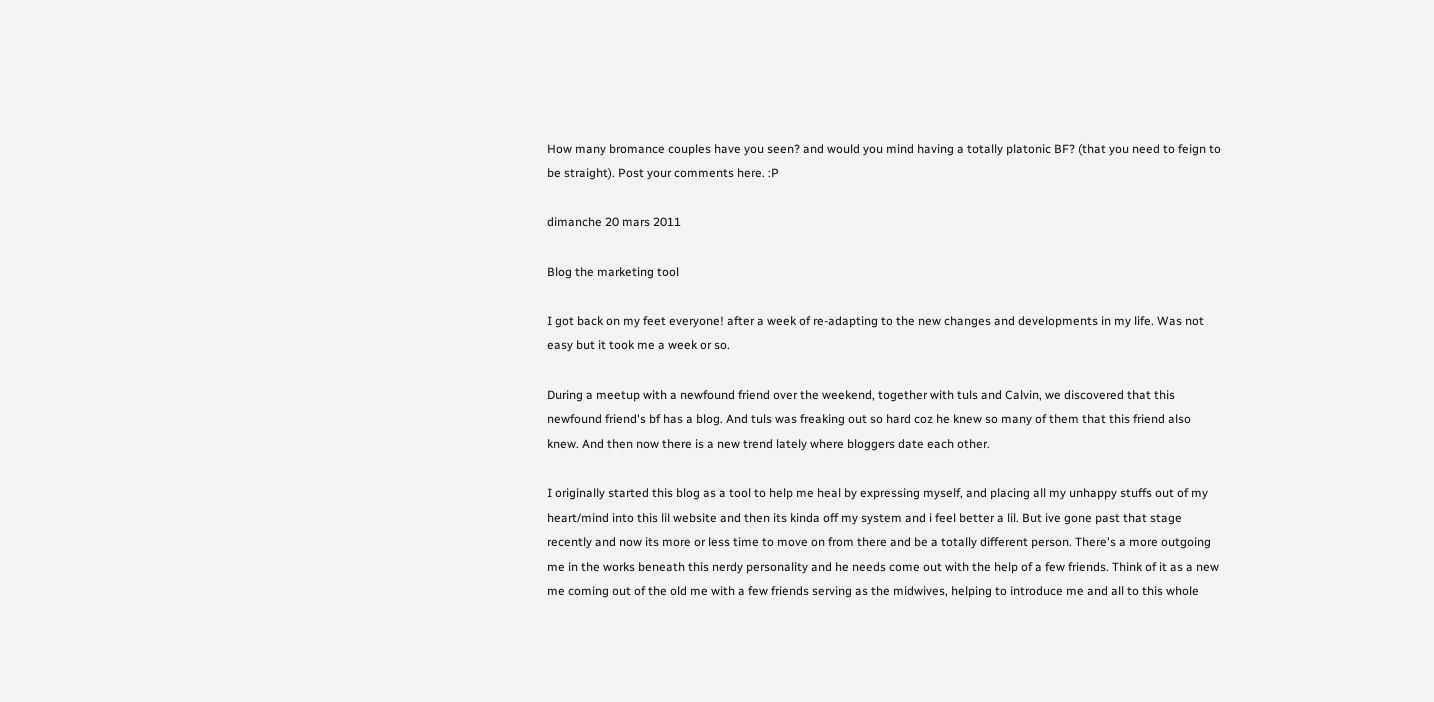How many bromance couples have you seen? and would you mind having a totally platonic BF? (that you need to feign to be straight). Post your comments here. :P

dimanche 20 mars 2011

Blog the marketing tool

I got back on my feet everyone! after a week of re-adapting to the new changes and developments in my life. Was not easy but it took me a week or so.

During a meetup with a newfound friend over the weekend, together with tuls and Calvin, we discovered that this newfound friend's bf has a blog. And tuls was freaking out so hard coz he knew so many of them that this friend also knew. And then now there is a new trend lately where bloggers date each other.

I originally started this blog as a tool to help me heal by expressing myself, and placing all my unhappy stuffs out of my heart/mind into this lil website and then its kinda off my system and i feel better a lil. But ive gone past that stage recently and now its more or less time to move on from there and be a totally different person. There's a more outgoing me in the works beneath this nerdy personality and he needs come out with the help of a few friends. Think of it as a new me coming out of the old me with a few friends serving as the midwives, helping to introduce me and all to this whole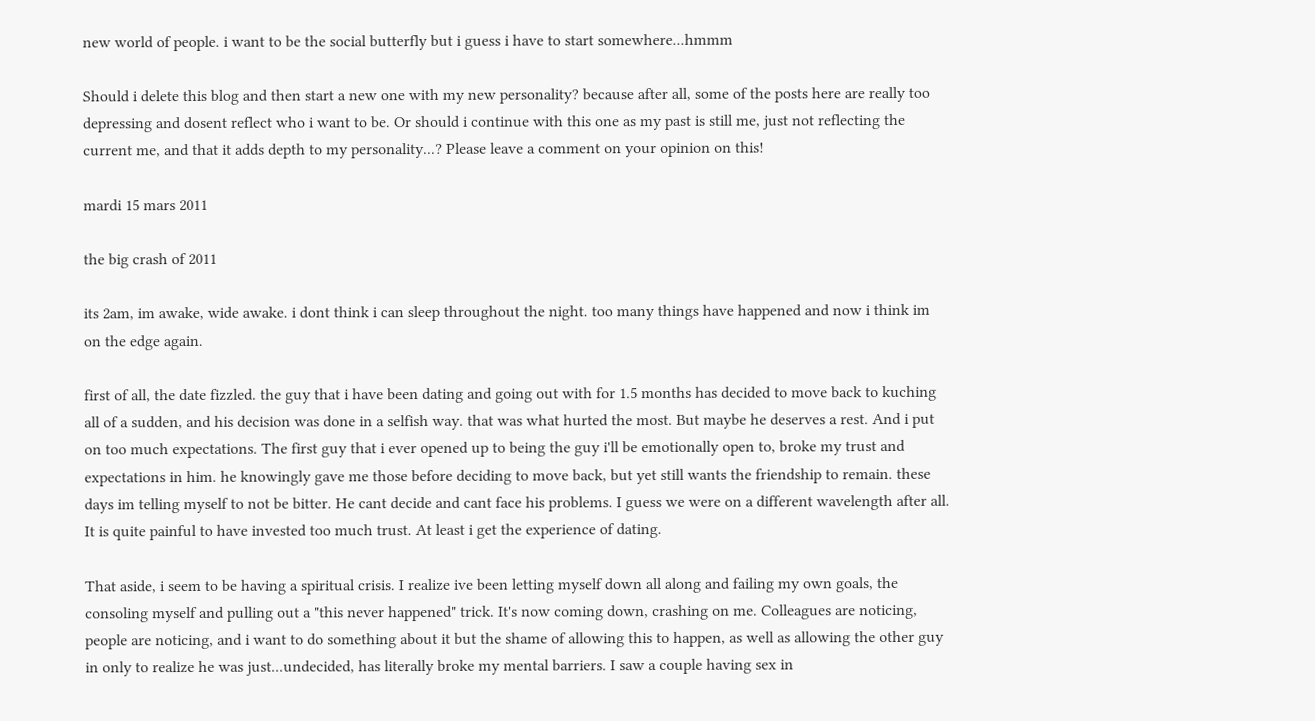new world of people. i want to be the social butterfly but i guess i have to start somewhere...hmmm

Should i delete this blog and then start a new one with my new personality? because after all, some of the posts here are really too depressing and dosent reflect who i want to be. Or should i continue with this one as my past is still me, just not reflecting the current me, and that it adds depth to my personality...? Please leave a comment on your opinion on this!

mardi 15 mars 2011

the big crash of 2011

its 2am, im awake, wide awake. i dont think i can sleep throughout the night. too many things have happened and now i think im on the edge again.

first of all, the date fizzled. the guy that i have been dating and going out with for 1.5 months has decided to move back to kuching all of a sudden, and his decision was done in a selfish way. that was what hurted the most. But maybe he deserves a rest. And i put on too much expectations. The first guy that i ever opened up to being the guy i'll be emotionally open to, broke my trust and expectations in him. he knowingly gave me those before deciding to move back, but yet still wants the friendship to remain. these days im telling myself to not be bitter. He cant decide and cant face his problems. I guess we were on a different wavelength after all. It is quite painful to have invested too much trust. At least i get the experience of dating.

That aside, i seem to be having a spiritual crisis. I realize ive been letting myself down all along and failing my own goals, the consoling myself and pulling out a "this never happened" trick. It's now coming down, crashing on me. Colleagues are noticing, people are noticing, and i want to do something about it but the shame of allowing this to happen, as well as allowing the other guy in only to realize he was just...undecided, has literally broke my mental barriers. I saw a couple having sex in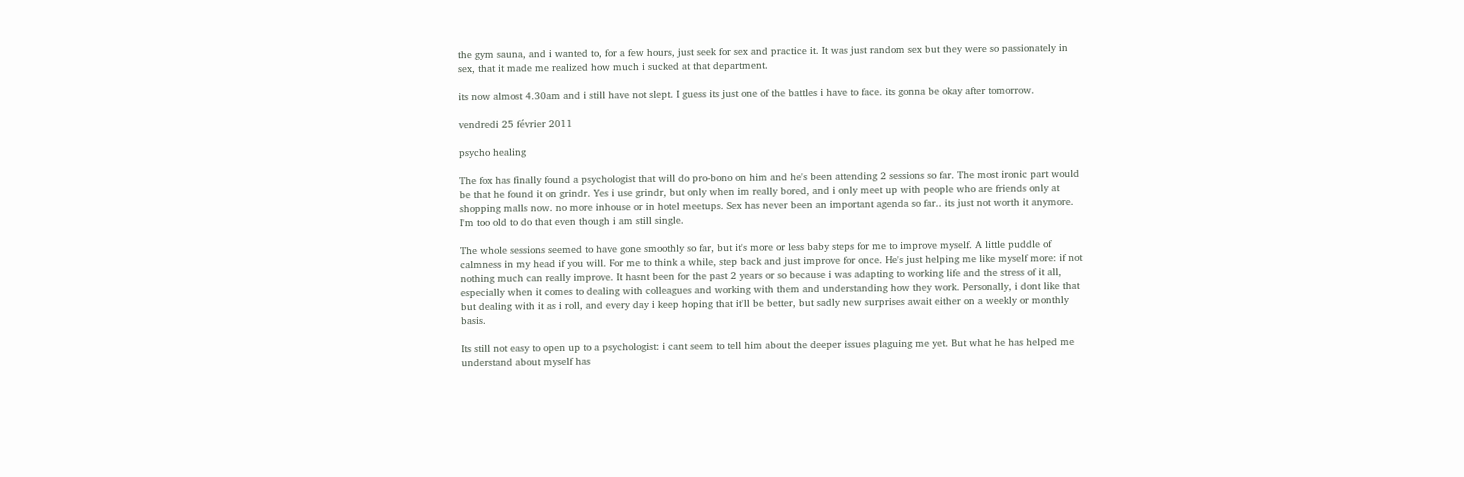the gym sauna, and i wanted to, for a few hours, just seek for sex and practice it. It was just random sex but they were so passionately in sex, that it made me realized how much i sucked at that department.

its now almost 4.30am and i still have not slept. I guess its just one of the battles i have to face. its gonna be okay after tomorrow.

vendredi 25 février 2011

psycho healing

The fox has finally found a psychologist that will do pro-bono on him and he's been attending 2 sessions so far. The most ironic part would be that he found it on grindr. Yes i use grindr, but only when im really bored, and i only meet up with people who are friends only at shopping malls now. no more inhouse or in hotel meetups. Sex has never been an important agenda so far.. its just not worth it anymore. I'm too old to do that even though i am still single.

The whole sessions seemed to have gone smoothly so far, but it's more or less baby steps for me to improve myself. A little puddle of calmness in my head if you will. For me to think a while, step back and just improve for once. He's just helping me like myself more: if not nothing much can really improve. It hasnt been for the past 2 years or so because i was adapting to working life and the stress of it all, especially when it comes to dealing with colleagues and working with them and understanding how they work. Personally, i dont like that but dealing with it as i roll, and every day i keep hoping that it'll be better, but sadly new surprises await either on a weekly or monthly basis.

Its still not easy to open up to a psychologist: i cant seem to tell him about the deeper issues plaguing me yet. But what he has helped me understand about myself has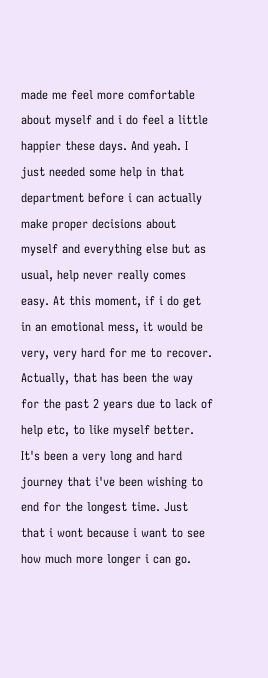made me feel more comfortable about myself and i do feel a little happier these days. And yeah. I just needed some help in that department before i can actually make proper decisions about myself and everything else but as usual, help never really comes easy. At this moment, if i do get in an emotional mess, it would be very, very hard for me to recover. Actually, that has been the way for the past 2 years due to lack of help etc, to like myself better. It's been a very long and hard journey that i've been wishing to end for the longest time. Just that i wont because i want to see how much more longer i can go.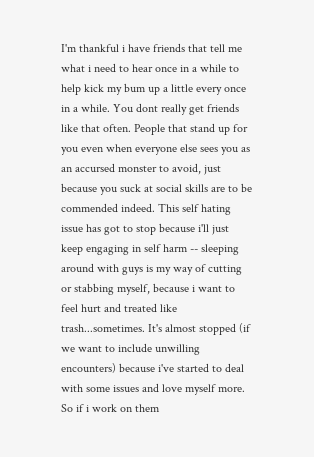I'm thankful i have friends that tell me what i need to hear once in a while to help kick my bum up a little every once in a while. You dont really get friends like that often. People that stand up for you even when everyone else sees you as an accursed monster to avoid, just because you suck at social skills are to be commended indeed. This self hating issue has got to stop because i'll just keep engaging in self harm -- sleeping around with guys is my way of cutting or stabbing myself, because i want to feel hurt and treated like trash...sometimes. It's almost stopped (if we want to include unwilling encounters) because i've started to deal with some issues and love myself more. So if i work on them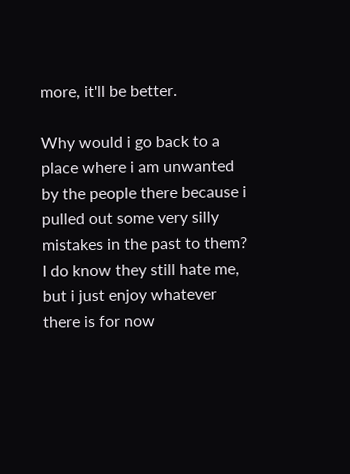more, it'll be better.

Why would i go back to a place where i am unwanted by the people there because i pulled out some very silly mistakes in the past to them? I do know they still hate me, but i just enjoy whatever there is for now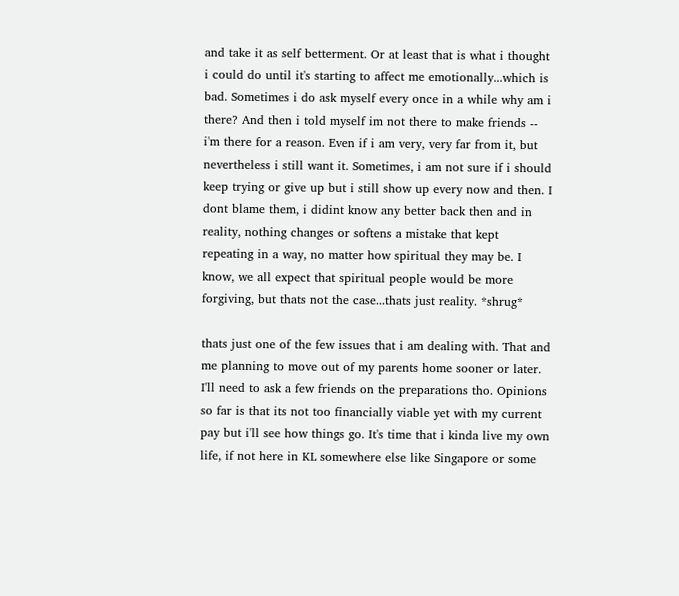and take it as self betterment. Or at least that is what i thought i could do until it's starting to affect me emotionally...which is bad. Sometimes i do ask myself every once in a while why am i there? And then i told myself im not there to make friends -- i'm there for a reason. Even if i am very, very far from it, but nevertheless i still want it. Sometimes, i am not sure if i should keep trying or give up but i still show up every now and then. I dont blame them, i didint know any better back then and in reality, nothing changes or softens a mistake that kept repeating in a way, no matter how spiritual they may be. I know, we all expect that spiritual people would be more forgiving, but thats not the case...thats just reality. *shrug*

thats just one of the few issues that i am dealing with. That and me planning to move out of my parents home sooner or later. I'll need to ask a few friends on the preparations tho. Opinions so far is that its not too financially viable yet with my current pay but i'll see how things go. It's time that i kinda live my own life, if not here in KL somewhere else like Singapore or some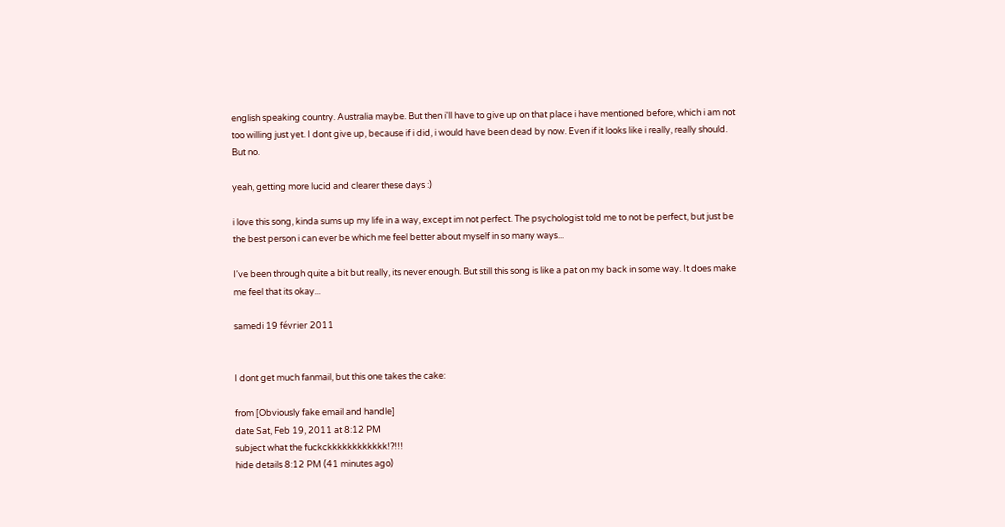english speaking country. Australia maybe. But then i'll have to give up on that place i have mentioned before, which i am not too willing just yet. I dont give up, because if i did, i would have been dead by now. Even if it looks like i really, really should. But no.

yeah, getting more lucid and clearer these days :)

i love this song, kinda sums up my life in a way, except im not perfect. The psychologist told me to not be perfect, but just be the best person i can ever be which me feel better about myself in so many ways...

I've been through quite a bit but really, its never enough. But still this song is like a pat on my back in some way. It does make me feel that its okay...

samedi 19 février 2011


I dont get much fanmail, but this one takes the cake:

from [Obviously fake email and handle]
date Sat, Feb 19, 2011 at 8:12 PM
subject what the fuckckkkkkkkkkkkk!?!!!
hide details 8:12 PM (41 minutes ago)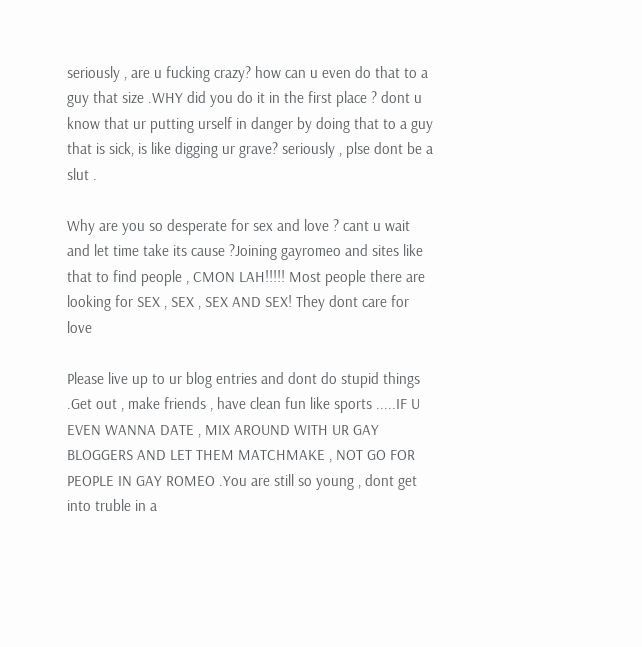seriously , are u fucking crazy? how can u even do that to a guy that size .WHY did you do it in the first place ? dont u know that ur putting urself in danger by doing that to a guy that is sick, is like digging ur grave? seriously , plse dont be a slut .

Why are you so desperate for sex and love ? cant u wait and let time take its cause ?Joining gayromeo and sites like that to find people , CMON LAH!!!!! Most people there are looking for SEX , SEX , SEX AND SEX! They dont care for love

Please live up to ur blog entries and dont do stupid things .Get out , make friends , have clean fun like sports .....IF U EVEN WANNA DATE , MIX AROUND WITH UR GAY BLOGGERS AND LET THEM MATCHMAKE , NOT GO FOR PEOPLE IN GAY ROMEO .You are still so young , dont get into truble in a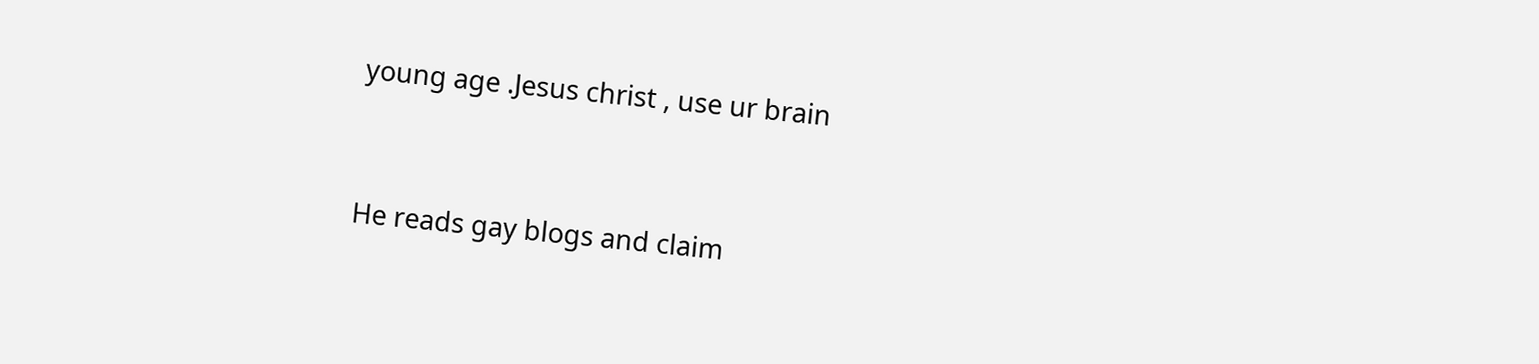young age .Jesus christ , use ur brain



He reads gay blogs and claim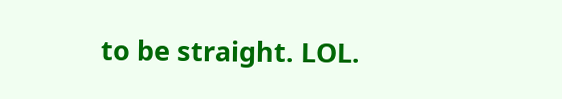to be straight. LOL.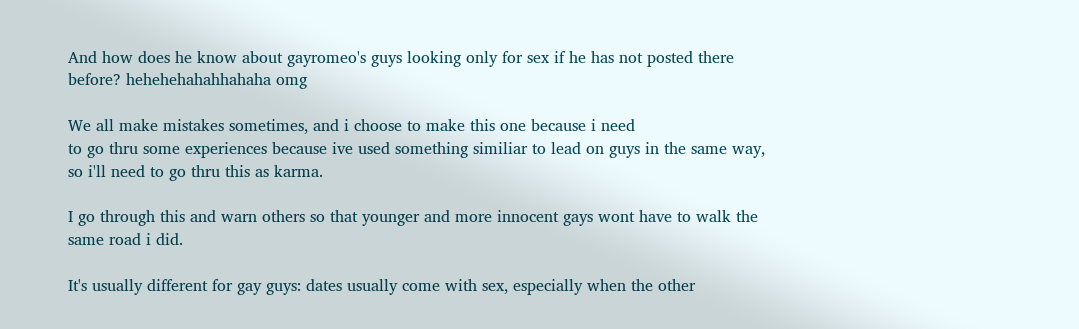And how does he know about gayromeo's guys looking only for sex if he has not posted there before? hehehehahahhahaha omg

We all make mistakes sometimes, and i choose to make this one because i need
to go thru some experiences because ive used something similiar to lead on guys in the same way, so i'll need to go thru this as karma.

I go through this and warn others so that younger and more innocent gays wont have to walk the same road i did.

It's usually different for gay guys: dates usually come with sex, especially when the other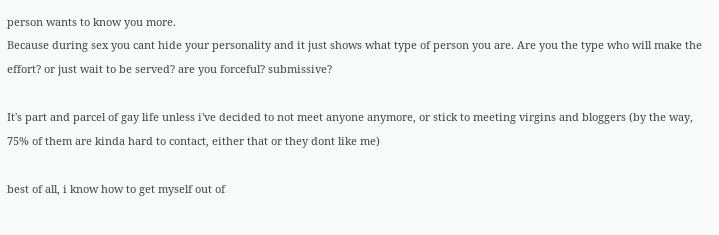person wants to know you more.
Because during sex you cant hide your personality and it just shows what type of person you are. Are you the type who will make the effort? or just wait to be served? are you forceful? submissive?

It's part and parcel of gay life unless i've decided to not meet anyone anymore, or stick to meeting virgins and bloggers (by the way, 75% of them are kinda hard to contact, either that or they dont like me)

best of all, i know how to get myself out of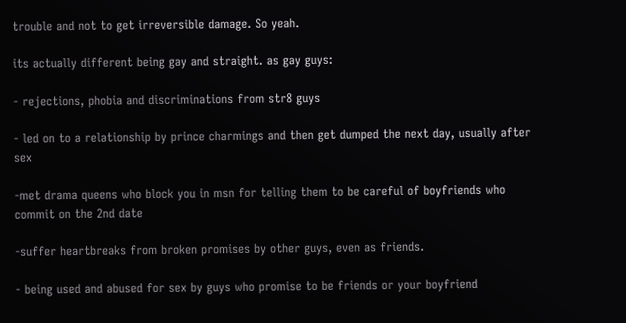trouble and not to get irreversible damage. So yeah.

its actually different being gay and straight. as gay guys:

- rejections, phobia and discriminations from str8 guys

- led on to a relationship by prince charmings and then get dumped the next day, usually after sex

-met drama queens who block you in msn for telling them to be careful of boyfriends who commit on the 2nd date

-suffer heartbreaks from broken promises by other guys, even as friends.

- being used and abused for sex by guys who promise to be friends or your boyfriend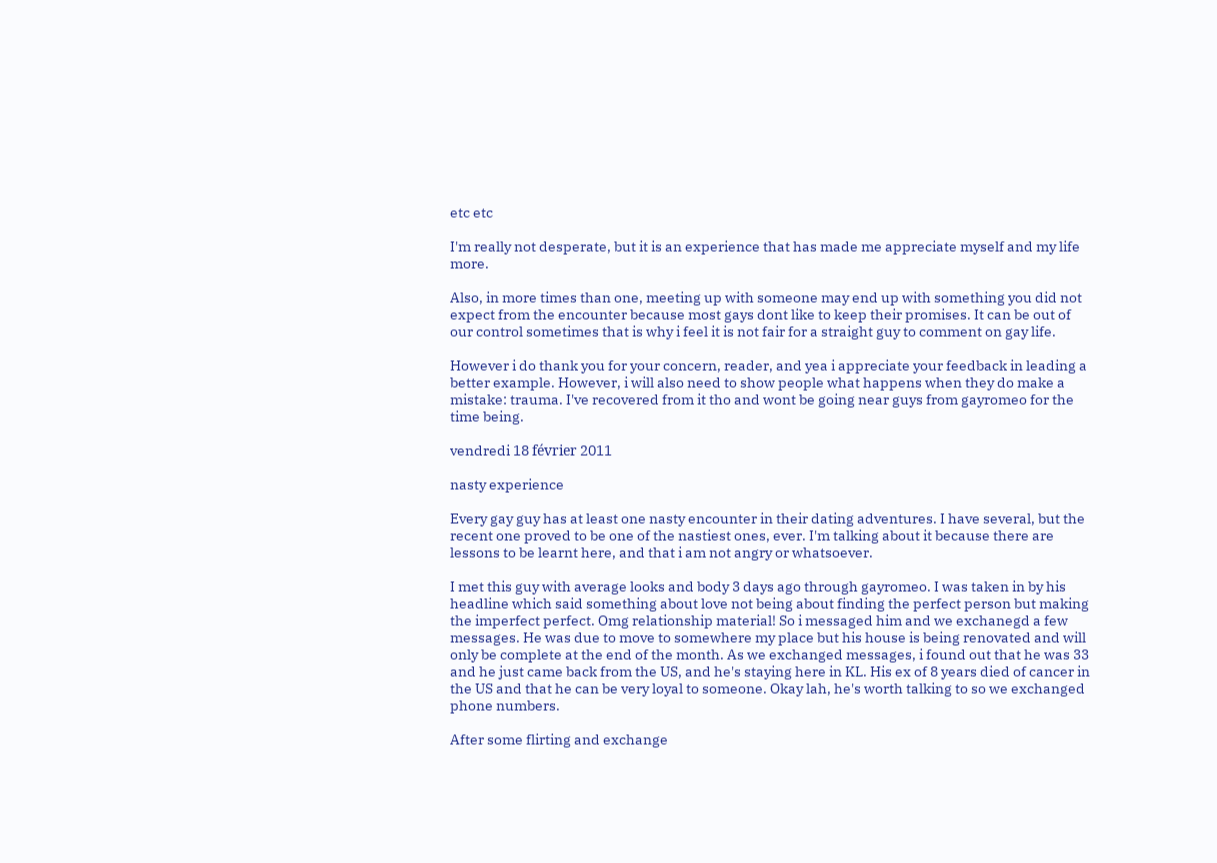etc etc

I'm really not desperate, but it is an experience that has made me appreciate myself and my life more.

Also, in more times than one, meeting up with someone may end up with something you did not expect from the encounter because most gays dont like to keep their promises. It can be out of our control sometimes that is why i feel it is not fair for a straight guy to comment on gay life.

However i do thank you for your concern, reader, and yea i appreciate your feedback in leading a better example. However, i will also need to show people what happens when they do make a mistake: trauma. I've recovered from it tho and wont be going near guys from gayromeo for the time being.

vendredi 18 février 2011

nasty experience

Every gay guy has at least one nasty encounter in their dating adventures. I have several, but the recent one proved to be one of the nastiest ones, ever. I'm talking about it because there are lessons to be learnt here, and that i am not angry or whatsoever.

I met this guy with average looks and body 3 days ago through gayromeo. I was taken in by his headline which said something about love not being about finding the perfect person but making the imperfect perfect. Omg relationship material! So i messaged him and we exchanegd a few messages. He was due to move to somewhere my place but his house is being renovated and will only be complete at the end of the month. As we exchanged messages, i found out that he was 33 and he just came back from the US, and he's staying here in KL. His ex of 8 years died of cancer in the US and that he can be very loyal to someone. Okay lah, he's worth talking to so we exchanged phone numbers.

After some flirting and exchange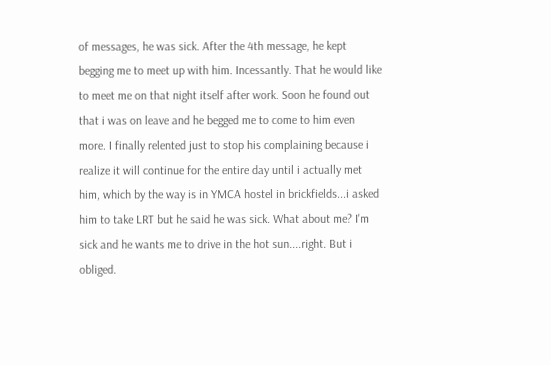of messages, he was sick. After the 4th message, he kept begging me to meet up with him. Incessantly. That he would like to meet me on that night itself after work. Soon he found out that i was on leave and he begged me to come to him even more. I finally relented just to stop his complaining because i realize it will continue for the entire day until i actually met him, which by the way is in YMCA hostel in brickfields...i asked him to take LRT but he said he was sick. What about me? I'm sick and he wants me to drive in the hot sun....right. But i obliged.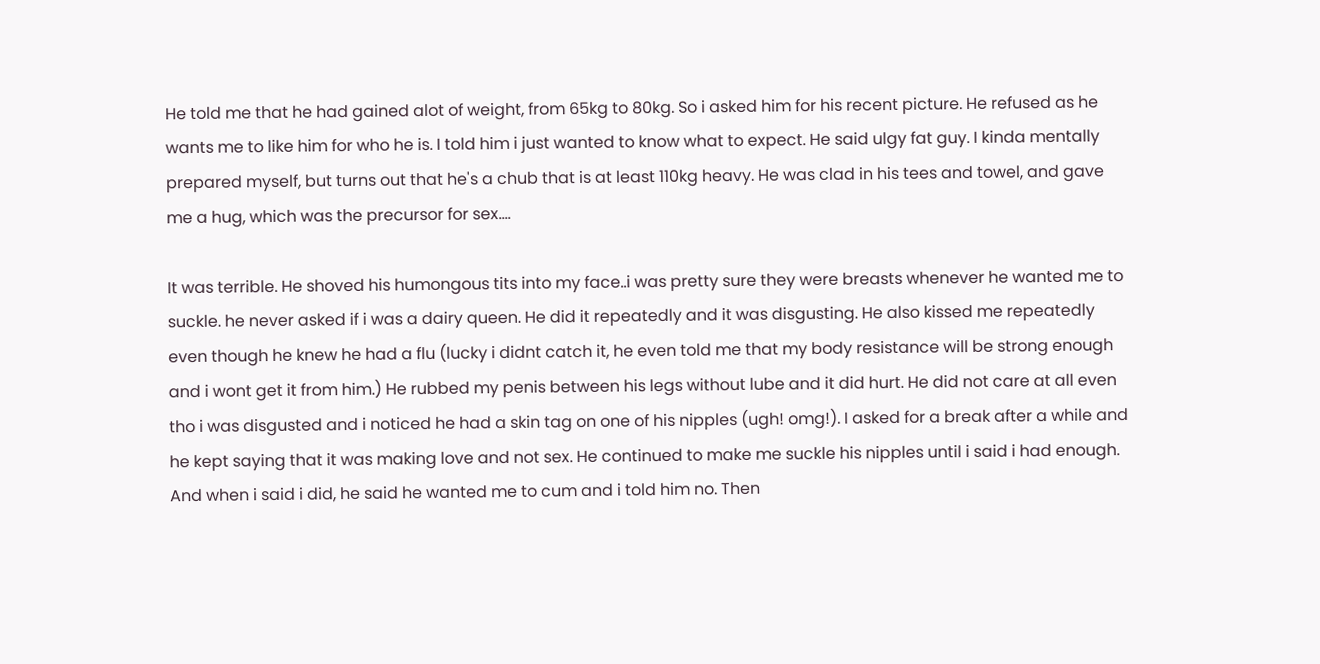He told me that he had gained alot of weight, from 65kg to 80kg. So i asked him for his recent picture. He refused as he wants me to like him for who he is. I told him i just wanted to know what to expect. He said ulgy fat guy. I kinda mentally prepared myself, but turns out that he's a chub that is at least 110kg heavy. He was clad in his tees and towel, and gave me a hug, which was the precursor for sex....

It was terrible. He shoved his humongous tits into my face..i was pretty sure they were breasts whenever he wanted me to suckle. he never asked if i was a dairy queen. He did it repeatedly and it was disgusting. He also kissed me repeatedly even though he knew he had a flu (lucky i didnt catch it, he even told me that my body resistance will be strong enough and i wont get it from him.) He rubbed my penis between his legs without lube and it did hurt. He did not care at all even tho i was disgusted and i noticed he had a skin tag on one of his nipples (ugh! omg!). I asked for a break after a while and he kept saying that it was making love and not sex. He continued to make me suckle his nipples until i said i had enough. And when i said i did, he said he wanted me to cum and i told him no. Then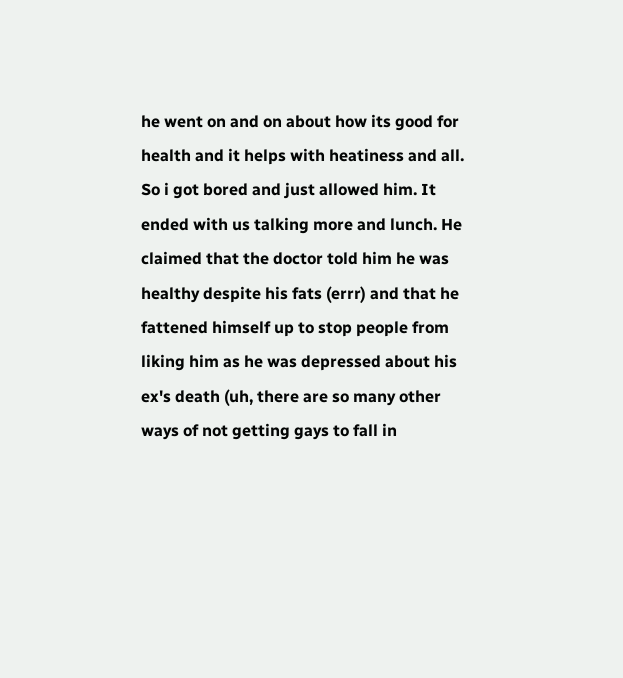he went on and on about how its good for health and it helps with heatiness and all. So i got bored and just allowed him. It ended with us talking more and lunch. He claimed that the doctor told him he was healthy despite his fats (errr) and that he fattened himself up to stop people from liking him as he was depressed about his ex's death (uh, there are so many other ways of not getting gays to fall in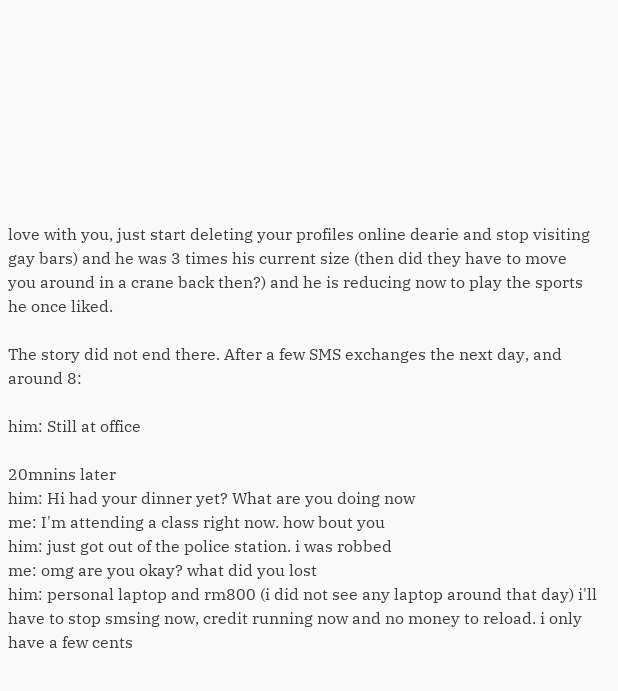love with you, just start deleting your profiles online dearie and stop visiting gay bars) and he was 3 times his current size (then did they have to move you around in a crane back then?) and he is reducing now to play the sports he once liked.

The story did not end there. After a few SMS exchanges the next day, and around 8:

him: Still at office

20mnins later
him: Hi had your dinner yet? What are you doing now
me: I'm attending a class right now. how bout you
him: just got out of the police station. i was robbed
me: omg are you okay? what did you lost
him: personal laptop and rm800 (i did not see any laptop around that day) i'll have to stop smsing now, credit running now and no money to reload. i only have a few cents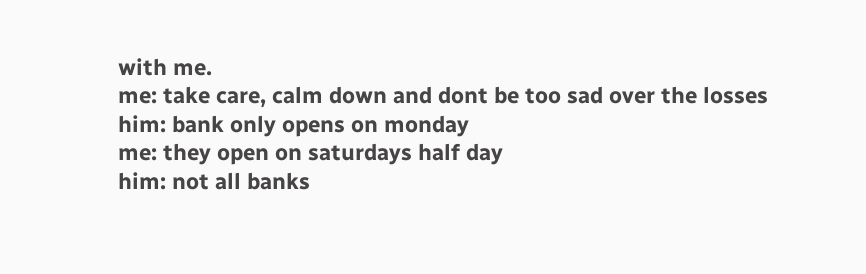with me.
me: take care, calm down and dont be too sad over the losses
him: bank only opens on monday
me: they open on saturdays half day
him: not all banks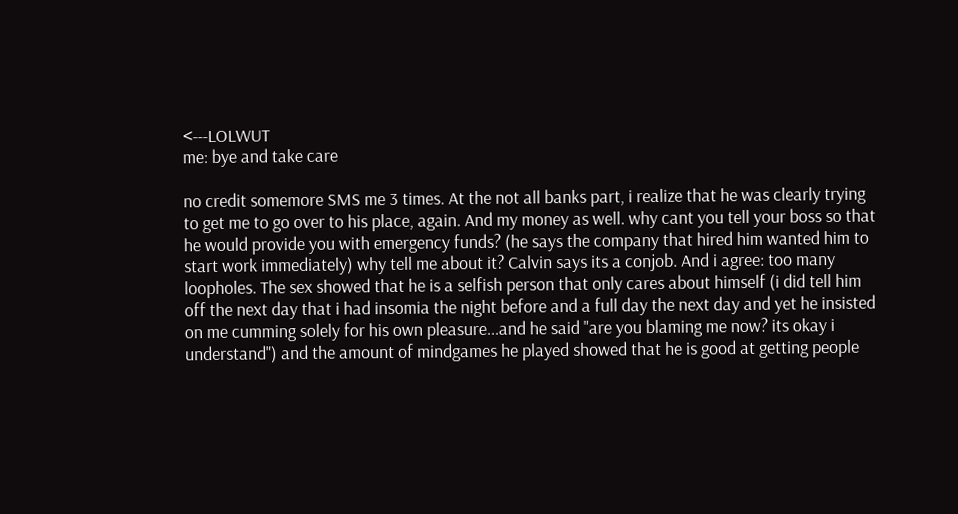<---LOLWUT
me: bye and take care

no credit somemore SMS me 3 times. At the not all banks part, i realize that he was clearly trying to get me to go over to his place, again. And my money as well. why cant you tell your boss so that he would provide you with emergency funds? (he says the company that hired him wanted him to start work immediately) why tell me about it? Calvin says its a conjob. And i agree: too many loopholes. The sex showed that he is a selfish person that only cares about himself (i did tell him off the next day that i had insomia the night before and a full day the next day and yet he insisted on me cumming solely for his own pleasure...and he said "are you blaming me now? its okay i understand") and the amount of mindgames he played showed that he is good at getting people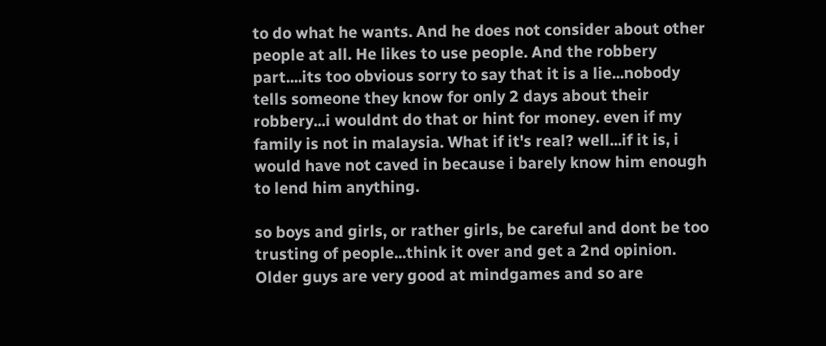to do what he wants. And he does not consider about other people at all. He likes to use people. And the robbery part....its too obvious sorry to say that it is a lie...nobody tells someone they know for only 2 days about their robbery...i wouldnt do that or hint for money. even if my family is not in malaysia. What if it's real? well...if it is, i would have not caved in because i barely know him enough to lend him anything.

so boys and girls, or rather girls, be careful and dont be too trusting of people...think it over and get a 2nd opinion. Older guys are very good at mindgames and so are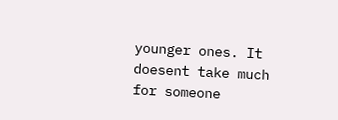younger ones. It doesent take much for someone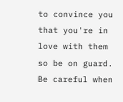to convince you that you're in love with them so be on guard. Be careful when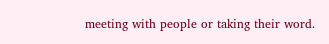meeting with people or taking their word.